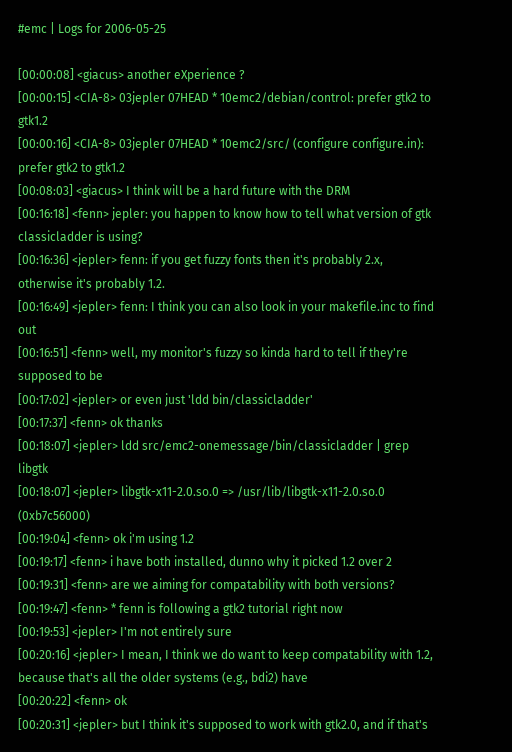#emc | Logs for 2006-05-25

[00:00:08] <giacus> another eXperience ?
[00:00:15] <CIA-8> 03jepler 07HEAD * 10emc2/debian/control: prefer gtk2 to gtk1.2
[00:00:16] <CIA-8> 03jepler 07HEAD * 10emc2/src/ (configure configure.in): prefer gtk2 to gtk1.2
[00:08:03] <giacus> I think will be a hard future with the DRM
[00:16:18] <fenn> jepler: you happen to know how to tell what version of gtk classicladder is using?
[00:16:36] <jepler> fenn: if you get fuzzy fonts then it's probably 2.x, otherwise it's probably 1.2.
[00:16:49] <jepler> fenn: I think you can also look in your makefile.inc to find out
[00:16:51] <fenn> well, my monitor's fuzzy so kinda hard to tell if they're supposed to be
[00:17:02] <jepler> or even just 'ldd bin/classicladder'
[00:17:37] <fenn> ok thanks
[00:18:07] <jepler> ldd src/emc2-onemessage/bin/classicladder | grep libgtk
[00:18:07] <jepler> libgtk-x11-2.0.so.0 => /usr/lib/libgtk-x11-2.0.so.0 (0xb7c56000)
[00:19:04] <fenn> ok i'm using 1.2
[00:19:17] <fenn> i have both installed, dunno why it picked 1.2 over 2
[00:19:31] <fenn> are we aiming for compatability with both versions?
[00:19:47] <fenn> * fenn is following a gtk2 tutorial right now
[00:19:53] <jepler> I'm not entirely sure
[00:20:16] <jepler> I mean, I think we do want to keep compatability with 1.2, because that's all the older systems (e.g., bdi2) have
[00:20:22] <fenn> ok
[00:20:31] <jepler> but I think it's supposed to work with gtk2.0, and if that's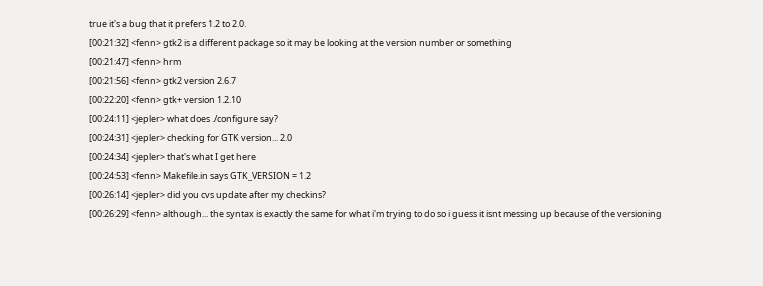true it's a bug that it prefers 1.2 to 2.0.
[00:21:32] <fenn> gtk2 is a different package so it may be looking at the version number or something
[00:21:47] <fenn> hrm
[00:21:56] <fenn> gtk2 version 2.6.7
[00:22:20] <fenn> gtk+ version 1.2.10
[00:24:11] <jepler> what does ./configure say?
[00:24:31] <jepler> checking for GTK version... 2.0
[00:24:34] <jepler> that's what I get here
[00:24:53] <fenn> Makefile.in says GTK_VERSION = 1.2
[00:26:14] <jepler> did you cvs update after my checkins?
[00:26:29] <fenn> although... the syntax is exactly the same for what i'm trying to do so i guess it isnt messing up because of the versioning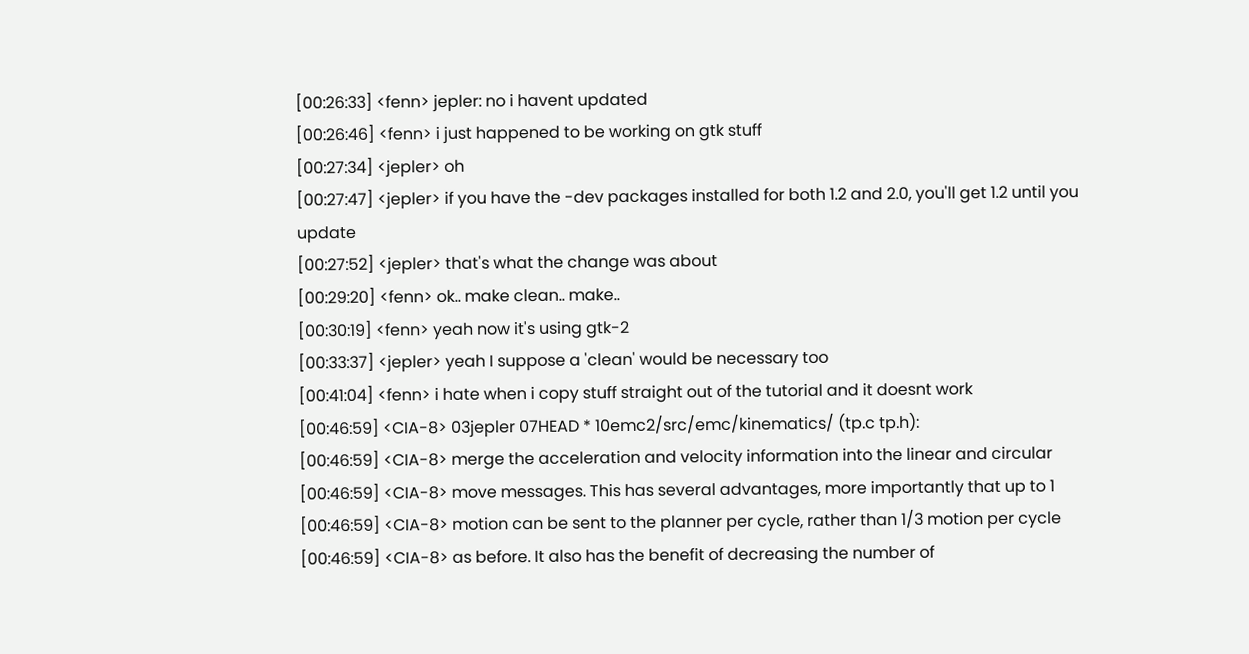[00:26:33] <fenn> jepler: no i havent updated
[00:26:46] <fenn> i just happened to be working on gtk stuff
[00:27:34] <jepler> oh
[00:27:47] <jepler> if you have the -dev packages installed for both 1.2 and 2.0, you'll get 1.2 until you update
[00:27:52] <jepler> that's what the change was about
[00:29:20] <fenn> ok.. make clean.. make..
[00:30:19] <fenn> yeah now it's using gtk-2
[00:33:37] <jepler> yeah I suppose a 'clean' would be necessary too
[00:41:04] <fenn> i hate when i copy stuff straight out of the tutorial and it doesnt work
[00:46:59] <CIA-8> 03jepler 07HEAD * 10emc2/src/emc/kinematics/ (tp.c tp.h):
[00:46:59] <CIA-8> merge the acceleration and velocity information into the linear and circular
[00:46:59] <CIA-8> move messages. This has several advantages, more importantly that up to 1
[00:46:59] <CIA-8> motion can be sent to the planner per cycle, rather than 1/3 motion per cycle
[00:46:59] <CIA-8> as before. It also has the benefit of decreasing the number of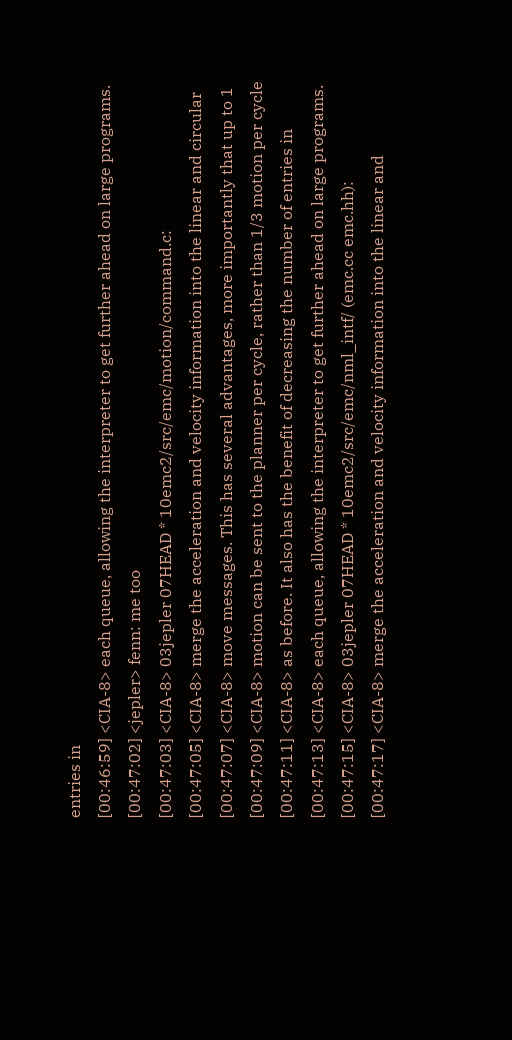entries in
[00:46:59] <CIA-8> each queue, allowing the interpreter to get further ahead on large programs.
[00:47:02] <jepler> fenn: me too
[00:47:03] <CIA-8> 03jepler 07HEAD * 10emc2/src/emc/motion/command.c:
[00:47:05] <CIA-8> merge the acceleration and velocity information into the linear and circular
[00:47:07] <CIA-8> move messages. This has several advantages, more importantly that up to 1
[00:47:09] <CIA-8> motion can be sent to the planner per cycle, rather than 1/3 motion per cycle
[00:47:11] <CIA-8> as before. It also has the benefit of decreasing the number of entries in
[00:47:13] <CIA-8> each queue, allowing the interpreter to get further ahead on large programs.
[00:47:15] <CIA-8> 03jepler 07HEAD * 10emc2/src/emc/nml_intf/ (emc.cc emc.hh):
[00:47:17] <CIA-8> merge the acceleration and velocity information into the linear and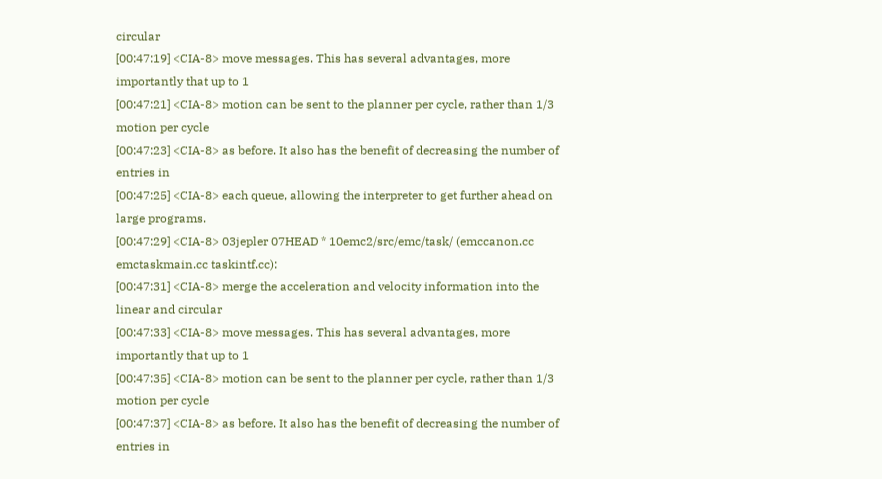circular
[00:47:19] <CIA-8> move messages. This has several advantages, more importantly that up to 1
[00:47:21] <CIA-8> motion can be sent to the planner per cycle, rather than 1/3 motion per cycle
[00:47:23] <CIA-8> as before. It also has the benefit of decreasing the number of entries in
[00:47:25] <CIA-8> each queue, allowing the interpreter to get further ahead on large programs.
[00:47:29] <CIA-8> 03jepler 07HEAD * 10emc2/src/emc/task/ (emccanon.cc emctaskmain.cc taskintf.cc):
[00:47:31] <CIA-8> merge the acceleration and velocity information into the linear and circular
[00:47:33] <CIA-8> move messages. This has several advantages, more importantly that up to 1
[00:47:35] <CIA-8> motion can be sent to the planner per cycle, rather than 1/3 motion per cycle
[00:47:37] <CIA-8> as before. It also has the benefit of decreasing the number of entries in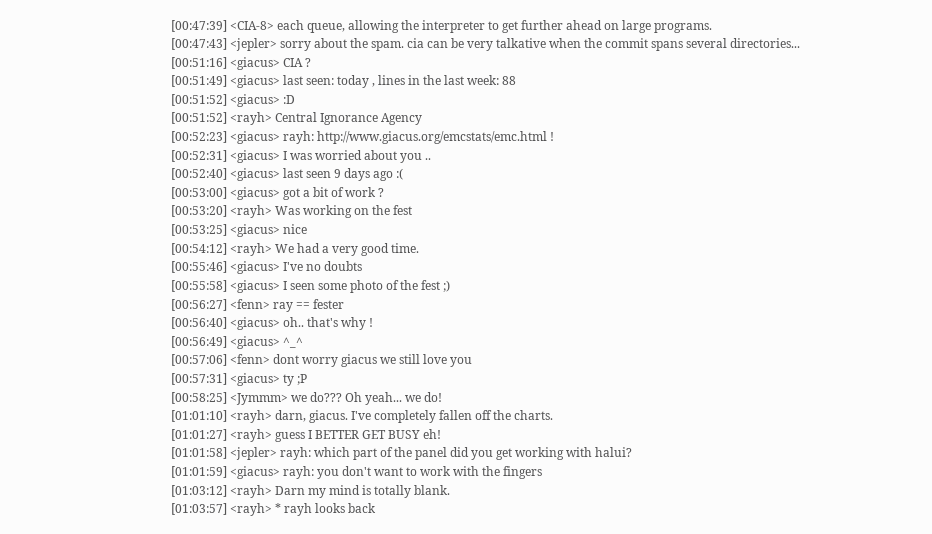[00:47:39] <CIA-8> each queue, allowing the interpreter to get further ahead on large programs.
[00:47:43] <jepler> sorry about the spam. cia can be very talkative when the commit spans several directories...
[00:51:16] <giacus> CIA ?
[00:51:49] <giacus> last seen: today , lines in the last week: 88
[00:51:52] <giacus> :D
[00:51:52] <rayh> Central Ignorance Agency
[00:52:23] <giacus> rayh: http://www.giacus.org/emcstats/emc.html !
[00:52:31] <giacus> I was worried about you ..
[00:52:40] <giacus> last seen 9 days ago :(
[00:53:00] <giacus> got a bit of work ?
[00:53:20] <rayh> Was working on the fest
[00:53:25] <giacus> nice
[00:54:12] <rayh> We had a very good time.
[00:55:46] <giacus> I've no doubts
[00:55:58] <giacus> I seen some photo of the fest ;)
[00:56:27] <fenn> ray == fester
[00:56:40] <giacus> oh.. that's why !
[00:56:49] <giacus> ^_^
[00:57:06] <fenn> dont worry giacus we still love you
[00:57:31] <giacus> ty ;P
[00:58:25] <Jymmm> we do??? Oh yeah... we do!
[01:01:10] <rayh> darn, giacus. I've completely fallen off the charts.
[01:01:27] <rayh> guess I BETTER GET BUSY eh!
[01:01:58] <jepler> rayh: which part of the panel did you get working with halui?
[01:01:59] <giacus> rayh: you don't want to work with the fingers
[01:03:12] <rayh> Darn my mind is totally blank.
[01:03:57] <rayh> * rayh looks back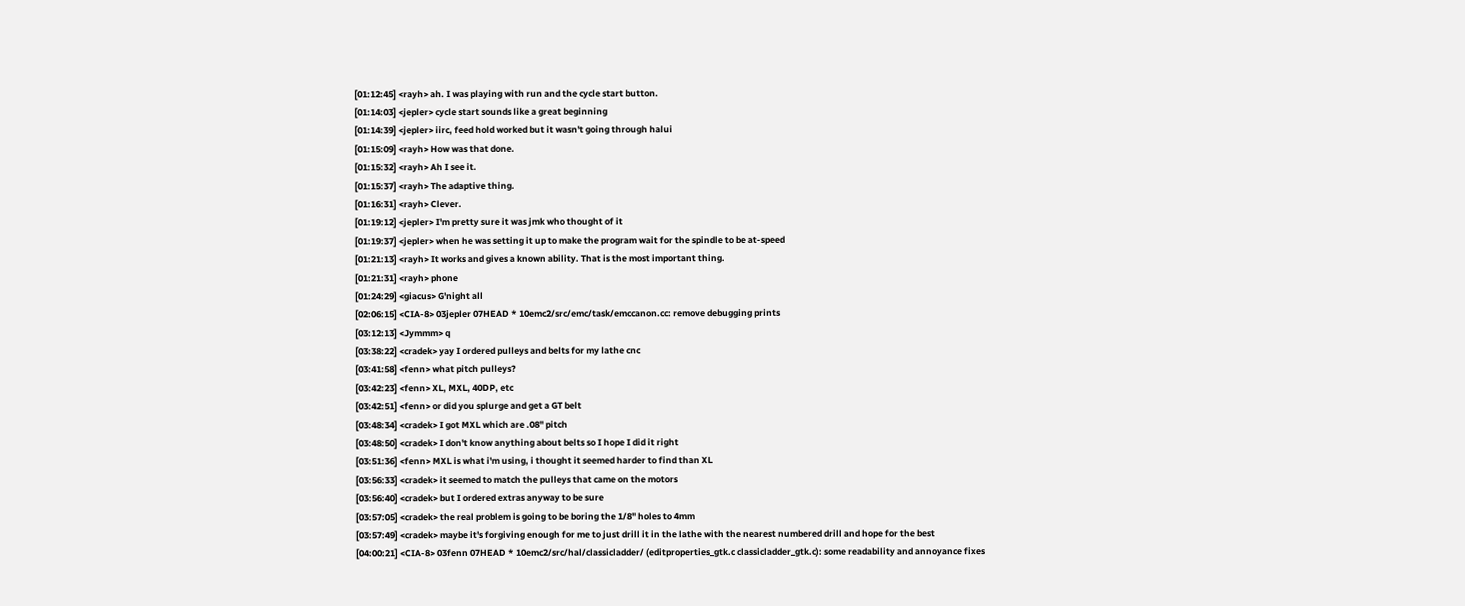[01:12:45] <rayh> ah. I was playing with run and the cycle start button.
[01:14:03] <jepler> cycle start sounds like a great beginning
[01:14:39] <jepler> iirc, feed hold worked but it wasn't going through halui
[01:15:09] <rayh> How was that done.
[01:15:32] <rayh> Ah I see it.
[01:15:37] <rayh> The adaptive thing.
[01:16:31] <rayh> Clever.
[01:19:12] <jepler> I'm pretty sure it was jmk who thought of it
[01:19:37] <jepler> when he was setting it up to make the program wait for the spindle to be at-speed
[01:21:13] <rayh> It works and gives a known ability. That is the most important thing.
[01:21:31] <rayh> phone
[01:24:29] <giacus> G'night all
[02:06:15] <CIA-8> 03jepler 07HEAD * 10emc2/src/emc/task/emccanon.cc: remove debugging prints
[03:12:13] <Jymmm> q
[03:38:22] <cradek> yay I ordered pulleys and belts for my lathe cnc
[03:41:58] <fenn> what pitch pulleys?
[03:42:23] <fenn> XL, MXL, 40DP, etc
[03:42:51] <fenn> or did you splurge and get a GT belt
[03:48:34] <cradek> I got MXL which are .08" pitch
[03:48:50] <cradek> I don't know anything about belts so I hope I did it right
[03:51:36] <fenn> MXL is what i'm using, i thought it seemed harder to find than XL
[03:56:33] <cradek> it seemed to match the pulleys that came on the motors
[03:56:40] <cradek> but I ordered extras anyway to be sure
[03:57:05] <cradek> the real problem is going to be boring the 1/8" holes to 4mm
[03:57:49] <cradek> maybe it's forgiving enough for me to just drill it in the lathe with the nearest numbered drill and hope for the best
[04:00:21] <CIA-8> 03fenn 07HEAD * 10emc2/src/hal/classicladder/ (editproperties_gtk.c classicladder_gtk.c): some readability and annoyance fixes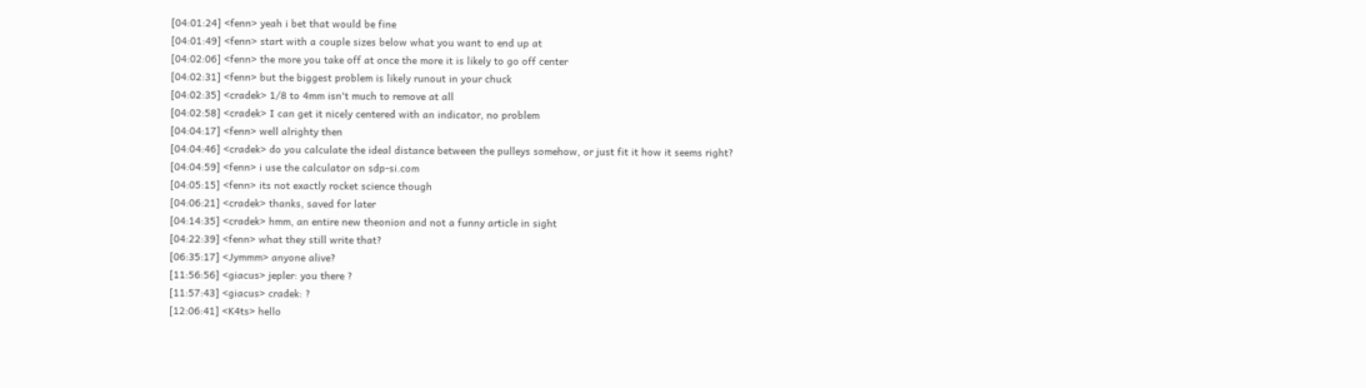[04:01:24] <fenn> yeah i bet that would be fine
[04:01:49] <fenn> start with a couple sizes below what you want to end up at
[04:02:06] <fenn> the more you take off at once the more it is likely to go off center
[04:02:31] <fenn> but the biggest problem is likely runout in your chuck
[04:02:35] <cradek> 1/8 to 4mm isn't much to remove at all
[04:02:58] <cradek> I can get it nicely centered with an indicator, no problem
[04:04:17] <fenn> well alrighty then
[04:04:46] <cradek> do you calculate the ideal distance between the pulleys somehow, or just fit it how it seems right?
[04:04:59] <fenn> i use the calculator on sdp-si.com
[04:05:15] <fenn> its not exactly rocket science though
[04:06:21] <cradek> thanks, saved for later
[04:14:35] <cradek> hmm, an entire new theonion and not a funny article in sight
[04:22:39] <fenn> what they still write that?
[06:35:17] <Jymmm> anyone alive?
[11:56:56] <giacus> jepler: you there ?
[11:57:43] <giacus> cradek: ?
[12:06:41] <K4ts> hello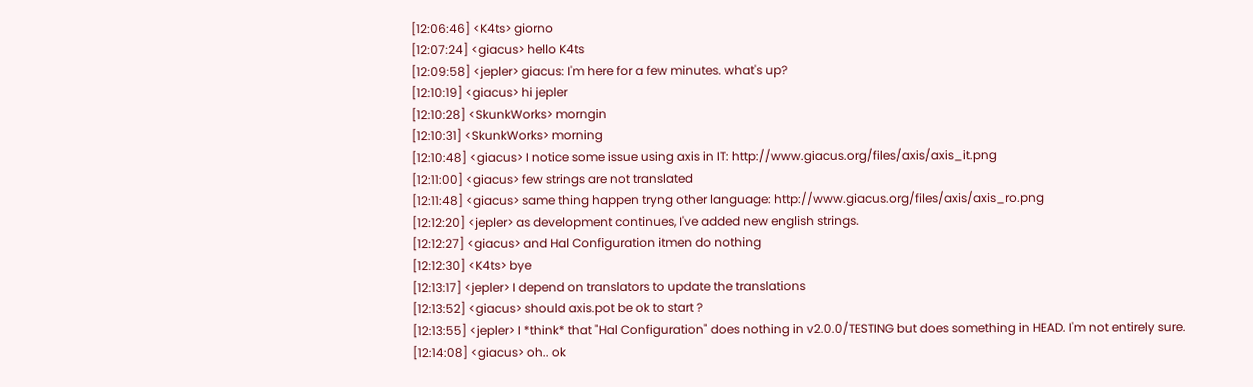[12:06:46] <K4ts> giorno
[12:07:24] <giacus> hello K4ts
[12:09:58] <jepler> giacus: I'm here for a few minutes. what's up?
[12:10:19] <giacus> hi jepler
[12:10:28] <SkunkWorks> morngin
[12:10:31] <SkunkWorks> morning
[12:10:48] <giacus> I notice some issue using axis in IT: http://www.giacus.org/files/axis/axis_it.png
[12:11:00] <giacus> few strings are not translated
[12:11:48] <giacus> same thing happen tryng other language: http://www.giacus.org/files/axis/axis_ro.png
[12:12:20] <jepler> as development continues, I've added new english strings.
[12:12:27] <giacus> and Hal Configuration itmen do nothing
[12:12:30] <K4ts> bye
[12:13:17] <jepler> I depend on translators to update the translations
[12:13:52] <giacus> should axis.pot be ok to start ?
[12:13:55] <jepler> I *think* that "Hal Configuration" does nothing in v2.0.0/TESTING but does something in HEAD. I'm not entirely sure.
[12:14:08] <giacus> oh.. ok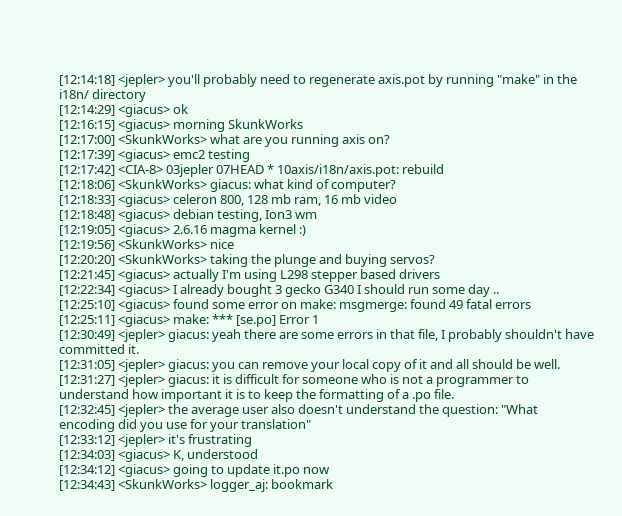[12:14:18] <jepler> you'll probably need to regenerate axis.pot by running "make" in the i18n/ directory
[12:14:29] <giacus> ok
[12:16:15] <giacus> morning SkunkWorks
[12:17:00] <SkunkWorks> what are you running axis on?
[12:17:39] <giacus> emc2 testing
[12:17:42] <CIA-8> 03jepler 07HEAD * 10axis/i18n/axis.pot: rebuild
[12:18:06] <SkunkWorks> giacus: what kind of computer?
[12:18:33] <giacus> celeron 800, 128 mb ram, 16 mb video
[12:18:48] <giacus> debian testing, Ion3 wm
[12:19:05] <giacus> 2.6.16 magma kernel :)
[12:19:56] <SkunkWorks> nice
[12:20:20] <SkunkWorks> taking the plunge and buying servos?
[12:21:45] <giacus> actually I'm using L298 stepper based drivers
[12:22:34] <giacus> I already bought 3 gecko G340 I should run some day ..
[12:25:10] <giacus> found some error on make: msgmerge: found 49 fatal errors
[12:25:11] <giacus> make: *** [se.po] Error 1
[12:30:49] <jepler> giacus: yeah there are some errors in that file, I probably shouldn't have committed it.
[12:31:05] <jepler> giacus: you can remove your local copy of it and all should be well.
[12:31:27] <jepler> giacus: it is difficult for someone who is not a programmer to understand how important it is to keep the formatting of a .po file.
[12:32:45] <jepler> the average user also doesn't understand the question: "What encoding did you use for your translation"
[12:33:12] <jepler> it's frustrating
[12:34:03] <giacus> K, understood
[12:34:12] <giacus> going to update it.po now
[12:34:43] <SkunkWorks> logger_aj: bookmark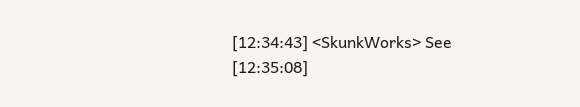[12:34:43] <SkunkWorks> See
[12:35:08]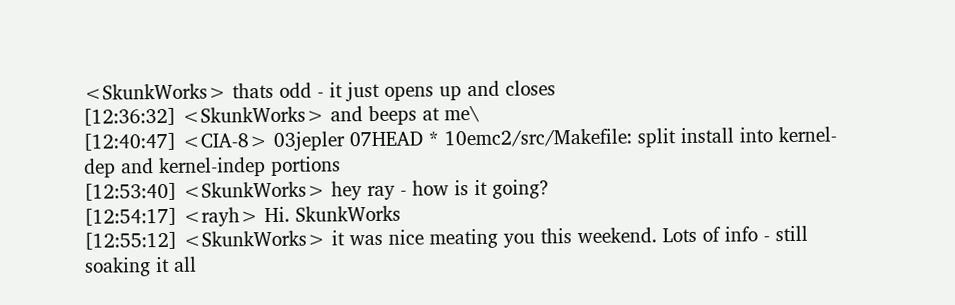<SkunkWorks> thats odd - it just opens up and closes
[12:36:32] <SkunkWorks> and beeps at me\
[12:40:47] <CIA-8> 03jepler 07HEAD * 10emc2/src/Makefile: split install into kernel-dep and kernel-indep portions
[12:53:40] <SkunkWorks> hey ray - how is it going?
[12:54:17] <rayh> Hi. SkunkWorks
[12:55:12] <SkunkWorks> it was nice meating you this weekend. Lots of info - still soaking it all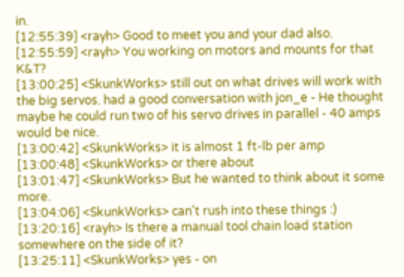in.
[12:55:39] <rayh> Good to meet you and your dad also.
[12:55:59] <rayh> You working on motors and mounts for that K&T?
[13:00:25] <SkunkWorks> still out on what drives will work with the big servos. had a good conversation with jon_e - He thought maybe he could run two of his servo drives in parallel - 40 amps would be nice.
[13:00:42] <SkunkWorks> it is almost 1 ft-lb per amp
[13:00:48] <SkunkWorks> or there about
[13:01:47] <SkunkWorks> But he wanted to think about it some more.
[13:04:06] <SkunkWorks> can't rush into these things :)
[13:20:16] <rayh> Is there a manual tool chain load station somewhere on the side of it?
[13:25:11] <SkunkWorks> yes - on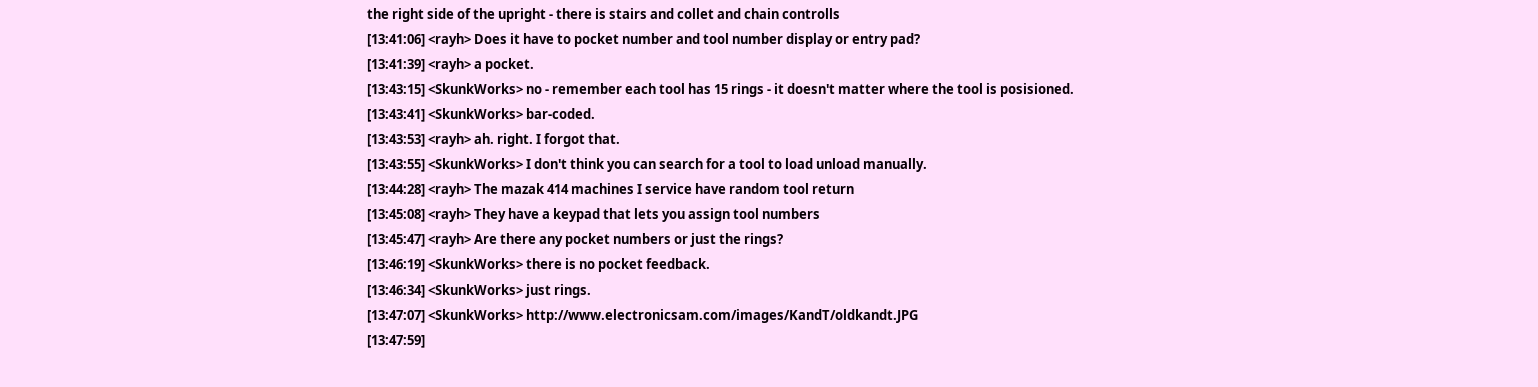the right side of the upright - there is stairs and collet and chain controlls
[13:41:06] <rayh> Does it have to pocket number and tool number display or entry pad?
[13:41:39] <rayh> a pocket.
[13:43:15] <SkunkWorks> no - remember each tool has 15 rings - it doesn't matter where the tool is posisioned.
[13:43:41] <SkunkWorks> bar-coded.
[13:43:53] <rayh> ah. right. I forgot that.
[13:43:55] <SkunkWorks> I don't think you can search for a tool to load unload manually.
[13:44:28] <rayh> The mazak 414 machines I service have random tool return
[13:45:08] <rayh> They have a keypad that lets you assign tool numbers
[13:45:47] <rayh> Are there any pocket numbers or just the rings?
[13:46:19] <SkunkWorks> there is no pocket feedback.
[13:46:34] <SkunkWorks> just rings.
[13:47:07] <SkunkWorks> http://www.electronicsam.com/images/KandT/oldkandt.JPG
[13:47:59]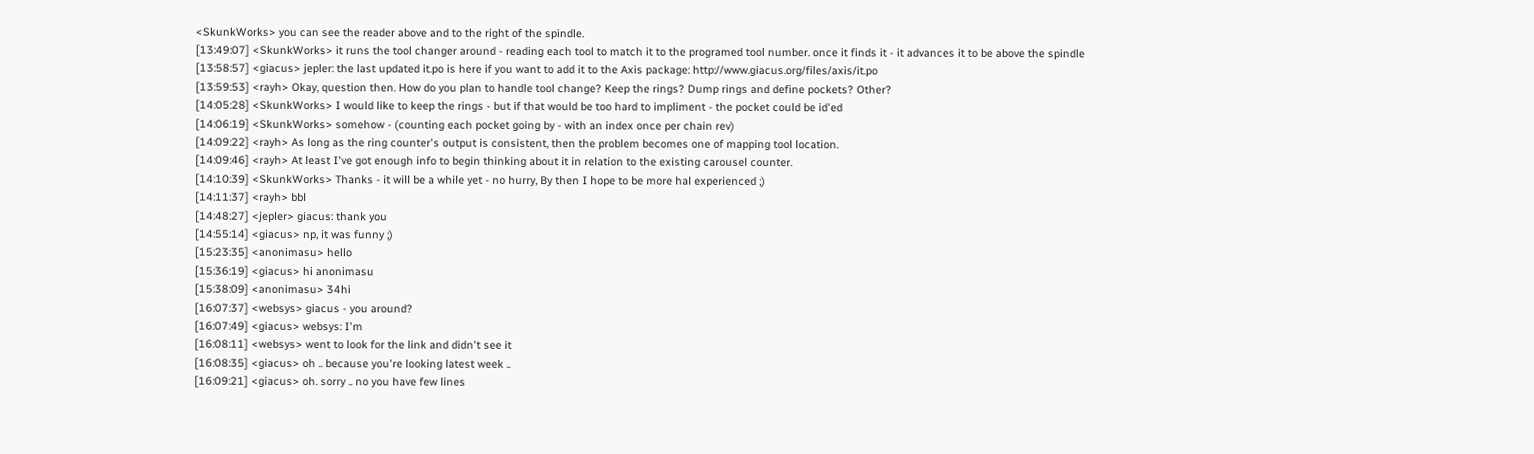<SkunkWorks> you can see the reader above and to the right of the spindle.
[13:49:07] <SkunkWorks> it runs the tool changer around - reading each tool to match it to the programed tool number. once it finds it - it advances it to be above the spindle
[13:58:57] <giacus> jepler: the last updated it.po is here if you want to add it to the Axis package: http://www.giacus.org/files/axis/it.po
[13:59:53] <rayh> Okay, question then. How do you plan to handle tool change? Keep the rings? Dump rings and define pockets? Other?
[14:05:28] <SkunkWorks> I would like to keep the rings - but if that would be too hard to impliment - the pocket could be id'ed
[14:06:19] <SkunkWorks> somehow - (counting each pocket going by - with an index once per chain rev)
[14:09:22] <rayh> As long as the ring counter's output is consistent, then the problem becomes one of mapping tool location.
[14:09:46] <rayh> At least I've got enough info to begin thinking about it in relation to the existing carousel counter.
[14:10:39] <SkunkWorks> Thanks - it will be a while yet - no hurry, By then I hope to be more hal experienced ;)
[14:11:37] <rayh> bbl
[14:48:27] <jepler> giacus: thank you
[14:55:14] <giacus> np, it was funny ;)
[15:23:35] <anonimasu> hello
[15:36:19] <giacus> hi anonimasu
[15:38:09] <anonimasu> 34hi
[16:07:37] <websys> giacus - you around?
[16:07:49] <giacus> websys: I'm
[16:08:11] <websys> went to look for the link and didn't see it
[16:08:35] <giacus> oh .. because you're looking latest week ..
[16:09:21] <giacus> oh. sorry .. no you have few lines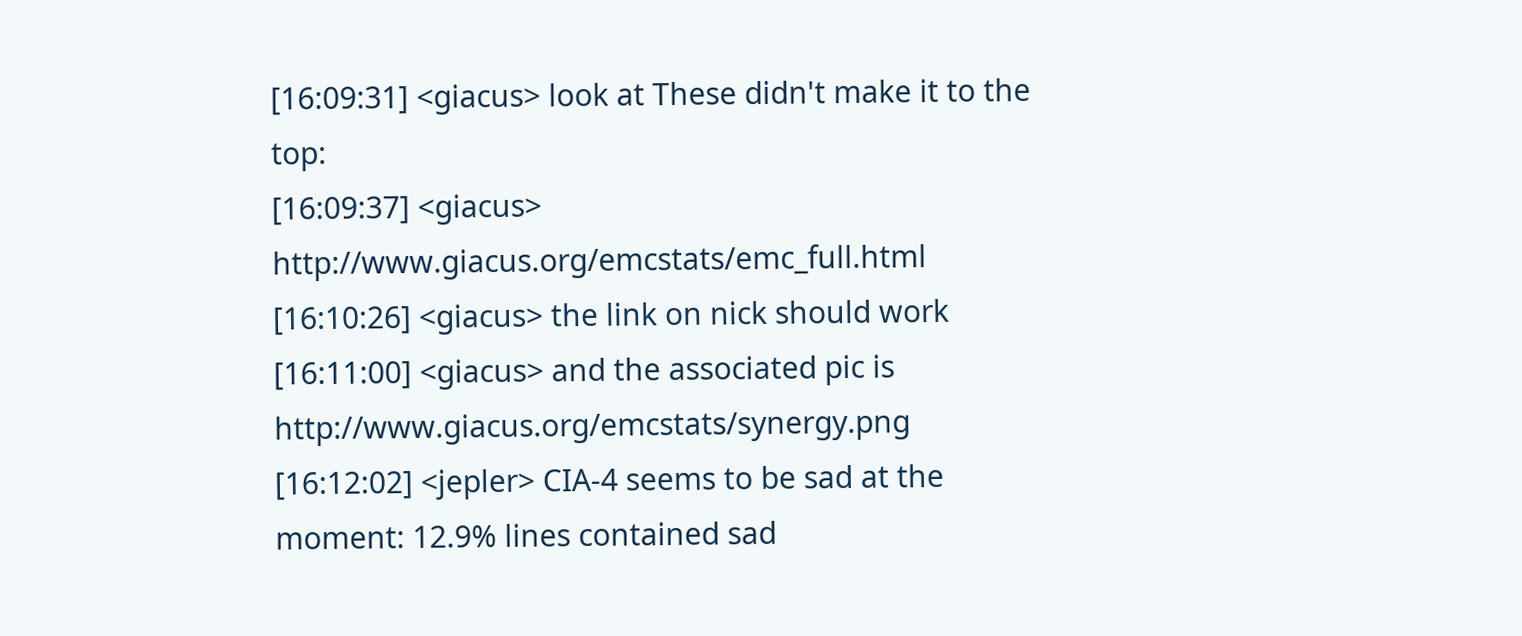[16:09:31] <giacus> look at These didn't make it to the top:
[16:09:37] <giacus> http://www.giacus.org/emcstats/emc_full.html
[16:10:26] <giacus> the link on nick should work
[16:11:00] <giacus> and the associated pic is http://www.giacus.org/emcstats/synergy.png
[16:12:02] <jepler> CIA-4 seems to be sad at the moment: 12.9% lines contained sad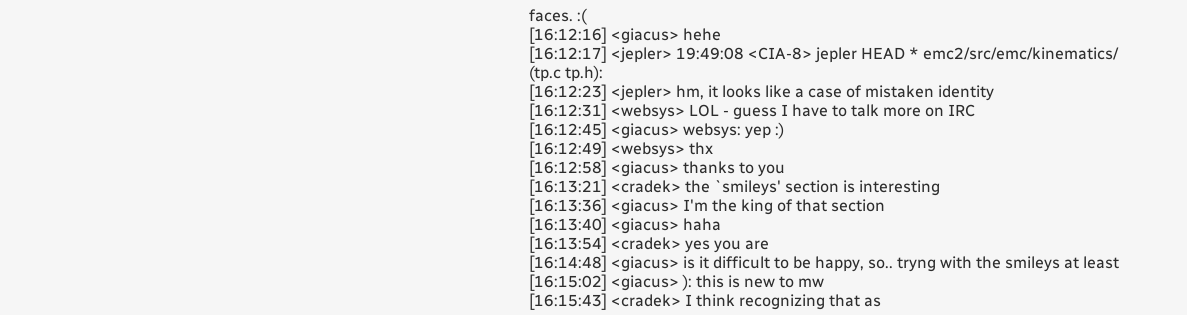faces. :(
[16:12:16] <giacus> hehe
[16:12:17] <jepler> 19:49:08 <CIA-8> jepler HEAD * emc2/src/emc/kinematics/ (tp.c tp.h):
[16:12:23] <jepler> hm, it looks like a case of mistaken identity
[16:12:31] <websys> LOL - guess I have to talk more on IRC
[16:12:45] <giacus> websys: yep :)
[16:12:49] <websys> thx
[16:12:58] <giacus> thanks to you
[16:13:21] <cradek> the `smileys' section is interesting
[16:13:36] <giacus> I'm the king of that section
[16:13:40] <giacus> haha
[16:13:54] <cradek> yes you are
[16:14:48] <giacus> is it difficult to be happy, so.. tryng with the smileys at least
[16:15:02] <giacus> ): this is new to mw
[16:15:43] <cradek> I think recognizing that as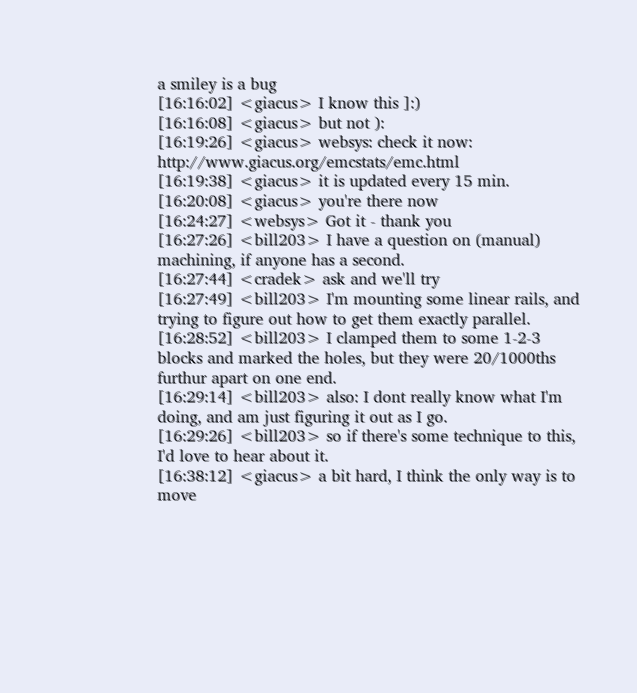a smiley is a bug
[16:16:02] <giacus> I know this ]:)
[16:16:08] <giacus> but not ):
[16:19:26] <giacus> websys: check it now: http://www.giacus.org/emcstats/emc.html
[16:19:38] <giacus> it is updated every 15 min.
[16:20:08] <giacus> you're there now
[16:24:27] <websys> Got it - thank you
[16:27:26] <bill203> I have a question on (manual) machining, if anyone has a second.
[16:27:44] <cradek> ask and we'll try
[16:27:49] <bill203> I'm mounting some linear rails, and trying to figure out how to get them exactly parallel.
[16:28:52] <bill203> I clamped them to some 1-2-3 blocks and marked the holes, but they were 20/1000ths furthur apart on one end.
[16:29:14] <bill203> also: I dont really know what I'm doing, and am just figuring it out as I go.
[16:29:26] <bill203> so if there's some technique to this, I'd love to hear about it.
[16:38:12] <giacus> a bit hard, I think the only way is to move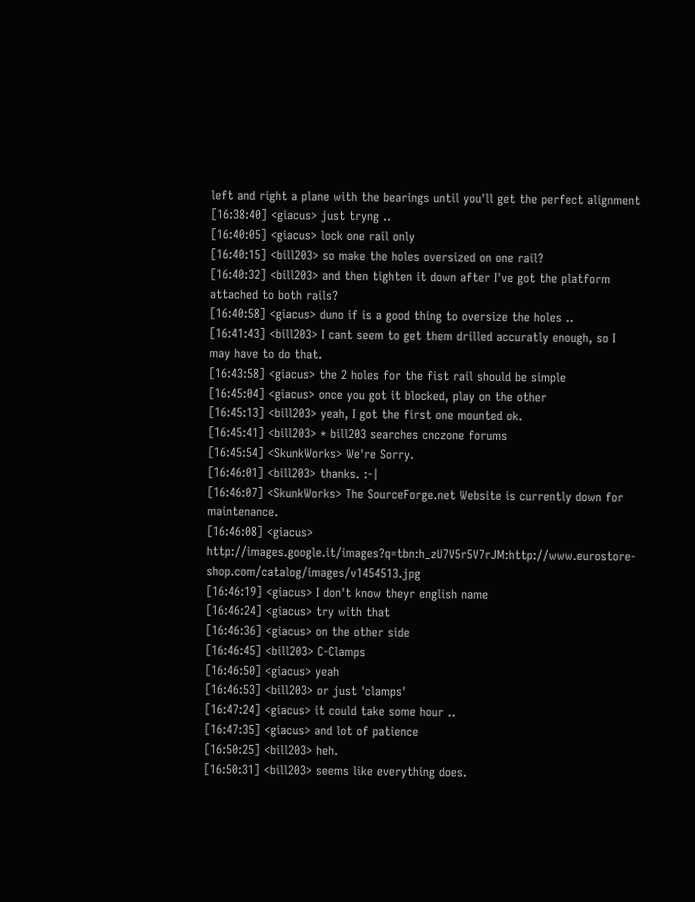left and right a plane with the bearings until you'll get the perfect alignment
[16:38:40] <giacus> just tryng ..
[16:40:05] <giacus> lock one rail only
[16:40:15] <bill203> so make the holes oversized on one rail?
[16:40:32] <bill203> and then tighten it down after I've got the platform attached to both rails?
[16:40:58] <giacus> duno if is a good thing to oversize the holes ..
[16:41:43] <bill203> I cant seem to get them drilled accuratly enough, so I may have to do that.
[16:43:58] <giacus> the 2 holes for the fist rail should be simple
[16:45:04] <giacus> once you got it blocked, play on the other
[16:45:13] <bill203> yeah, I got the first one mounted ok.
[16:45:41] <bill203> * bill203 searches cnczone forums
[16:45:54] <SkunkWorks> We're Sorry.
[16:46:01] <bill203> thanks. :-|
[16:46:07] <SkunkWorks> The SourceForge.net Website is currently down for maintenance.
[16:46:08] <giacus> http://images.google.it/images?q=tbn:h_zU7V5r5V7rJM:http://www.eurostore-shop.com/catalog/images/v1454513.jpg
[16:46:19] <giacus> I don't know theyr english name
[16:46:24] <giacus> try with that
[16:46:36] <giacus> on the other side
[16:46:45] <bill203> C-Clamps
[16:46:50] <giacus> yeah
[16:46:53] <bill203> or just 'clamps'
[16:47:24] <giacus> it could take some hour ..
[16:47:35] <giacus> and lot of patience
[16:50:25] <bill203> heh.
[16:50:31] <bill203> seems like everything does.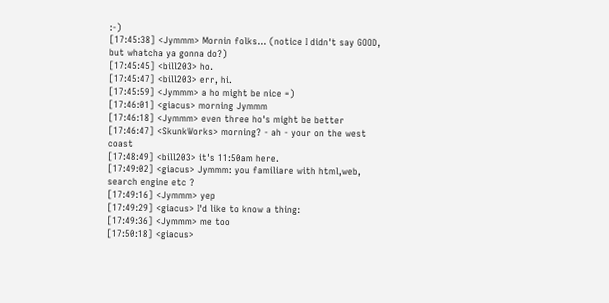:-)
[17:45:38] <Jymmm> Mornin folks... (notice I didn't say GOOD, but whatcha ya gonna do?)
[17:45:45] <bill203> ho.
[17:45:47] <bill203> err, hi.
[17:45:59] <Jymmm> a ho might be nice =)
[17:46:01] <giacus> morning Jymmm
[17:46:18] <Jymmm> even three ho's might be better
[17:46:47] <SkunkWorks> morning? - ah - your on the west coast
[17:48:49] <bill203> it's 11:50am here.
[17:49:02] <giacus> Jymmm: you familiare with html,web, search engine etc ?
[17:49:16] <Jymmm> yep
[17:49:29] <giacus> I'd like to know a thing:
[17:49:36] <Jymmm> me too
[17:50:18] <giacus>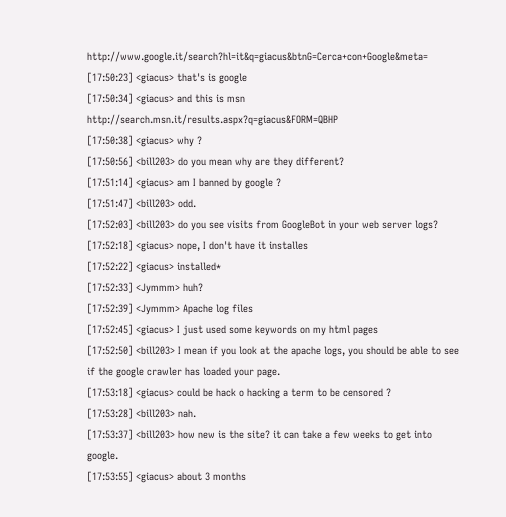http://www.google.it/search?hl=it&q=giacus&btnG=Cerca+con+Google&meta=
[17:50:23] <giacus> that's is google
[17:50:34] <giacus> and this is msn http://search.msn.it/results.aspx?q=giacus&FORM=QBHP
[17:50:38] <giacus> why ?
[17:50:56] <bill203> do you mean why are they different?
[17:51:14] <giacus> am I banned by google ?
[17:51:47] <bill203> odd.
[17:52:03] <bill203> do you see visits from GoogleBot in your web server logs?
[17:52:18] <giacus> nope, I don't have it installes
[17:52:22] <giacus> installed*
[17:52:33] <Jymmm> huh?
[17:52:39] <Jymmm> Apache log files
[17:52:45] <giacus> I just used some keywords on my html pages
[17:52:50] <bill203> I mean if you look at the apache logs, you should be able to see if the google crawler has loaded your page.
[17:53:18] <giacus> could be hack o hacking a term to be censored ?
[17:53:28] <bill203> nah.
[17:53:37] <bill203> how new is the site? it can take a few weeks to get into google.
[17:53:55] <giacus> about 3 months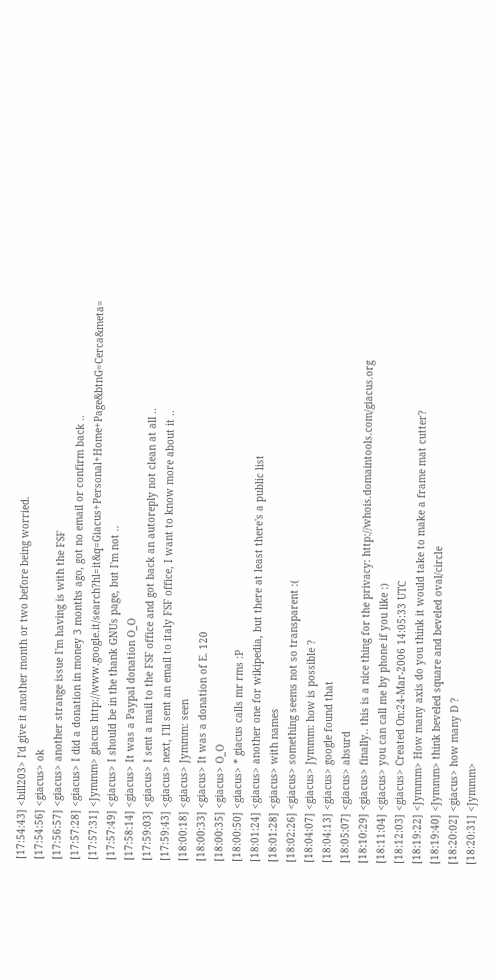[17:54:43] <bill203> I'd give it another month or two before being worried.
[17:54:56] <giacus> ok
[17:56:57] <giacus> another strange issue I'm having is with the FSF
[17:57:28] <giacus> I did a donation in money 3 months ago, got no email or confirm back ..
[17:57:31] <Jymmm> giacus http://www.google.it/search?hl=it&q=Giacus+Personal+Home+Page&btnG=Cerca&meta=
[17:57:49] <giacus> I should be in the thank GNUs page, but I'm not ..
[17:58:14] <giacus> It was a Paypal donation O_O
[17:59:03] <giacus> I sent a mail to the FSF office and got back an autoreply not clean at all ..
[17:59:43] <giacus> next, I'll sent an email to italy FSF office, I want to know more about it ..
[18:00:18] <giacus> Jymmm: seen
[18:00:33] <giacus> It was a donation of E. 120
[18:00:35] <giacus> O_O
[18:00:50] <giacus> * giacus calls mr rms :P
[18:01:24] <giacus> another one for wikipedia, but there at least there's a public list
[18:01:28] <giacus> with names
[18:02:26] <giacus> something seems not so transparent :(
[18:04:07] <giacus> Jymmm: how is possible ?
[18:04:13] <giacus> google found that
[18:05:07] <giacus> absurd
[18:10:29] <giacus> finally.. this is a nice thing for the privacy: http://whois.domaintools.com/giacus.org
[18:11:04] <giacus> you can call me by phone if you like :)
[18:12:03] <giacus> Created On:24-Mar-2006 14:05:33 UTC
[18:19:22] <Jymmm> How many axis do you think it would take to make a frame mat cutter?
[18:19:40] <Jymmm> think beveled square and beveled oval/circle
[18:20:02] <giacus> how many D ?
[18:20:31] <Jymmm>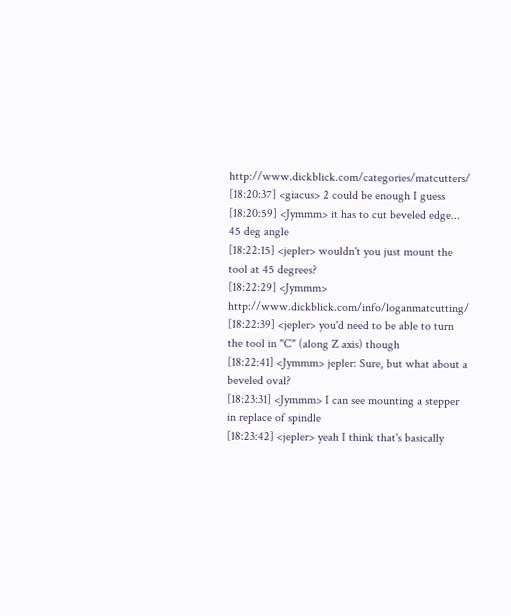http://www.dickblick.com/categories/matcutters/
[18:20:37] <giacus> 2 could be enough I guess
[18:20:59] <Jymmm> it has to cut beveled edge... 45 deg angle
[18:22:15] <jepler> wouldn't you just mount the tool at 45 degrees?
[18:22:29] <Jymmm> http://www.dickblick.com/info/loganmatcutting/
[18:22:39] <jepler> you'd need to be able to turn the tool in "C" (along Z axis) though
[18:22:41] <Jymmm> jepler: Sure, but what about a beveled oval?
[18:23:31] <Jymmm> I can see mounting a stepper in replace of spindle
[18:23:42] <jepler> yeah I think that's basically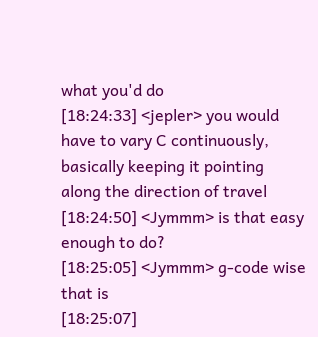what you'd do
[18:24:33] <jepler> you would have to vary C continuously, basically keeping it pointing along the direction of travel
[18:24:50] <Jymmm> is that easy enough to do?
[18:25:05] <Jymmm> g-code wise that is
[18:25:07]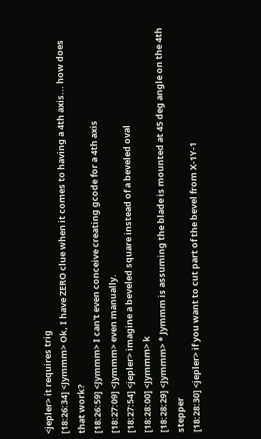<jepler> it requires trig
[18:26:34] <Jymmm> Ok, I have ZERO clue when it comes to having a 4th axis... how does that work?
[18:26:59] <Jymmm> I can't even conceive creating gcode for a 4th axis
[18:27:09] <Jymmm> even manually.
[18:27:54] <jepler> imagine a beveled square instead of a beveled oval
[18:28:00] <Jymmm> k
[18:28:29] <Jymmm> * Jymmm is assuming the blade is mounted at 45 deg angle on the 4th stepper
[18:28:30] <jepler> if you want to cut part of the bevel from X-1Y-1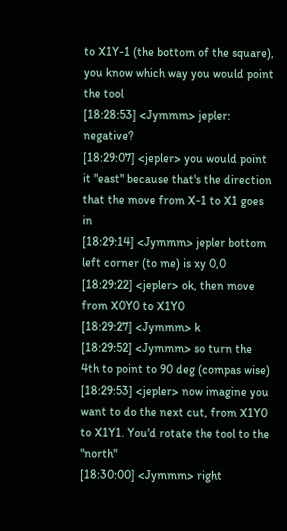to X1Y-1 (the bottom of the square), you know which way you would point the tool
[18:28:53] <Jymmm> jepler: negative?
[18:29:07] <jepler> you would point it "east" because that's the direction that the move from X-1 to X1 goes in
[18:29:14] <Jymmm> jepler bottom left corner (to me) is xy 0,0
[18:29:22] <jepler> ok, then move from X0Y0 to X1Y0
[18:29:27] <Jymmm> k
[18:29:52] <Jymmm> so turn the 4th to point to 90 deg (compas wise)
[18:29:53] <jepler> now imagine you want to do the next cut, from X1Y0 to X1Y1. You'd rotate the tool to the "north"
[18:30:00] <Jymmm> right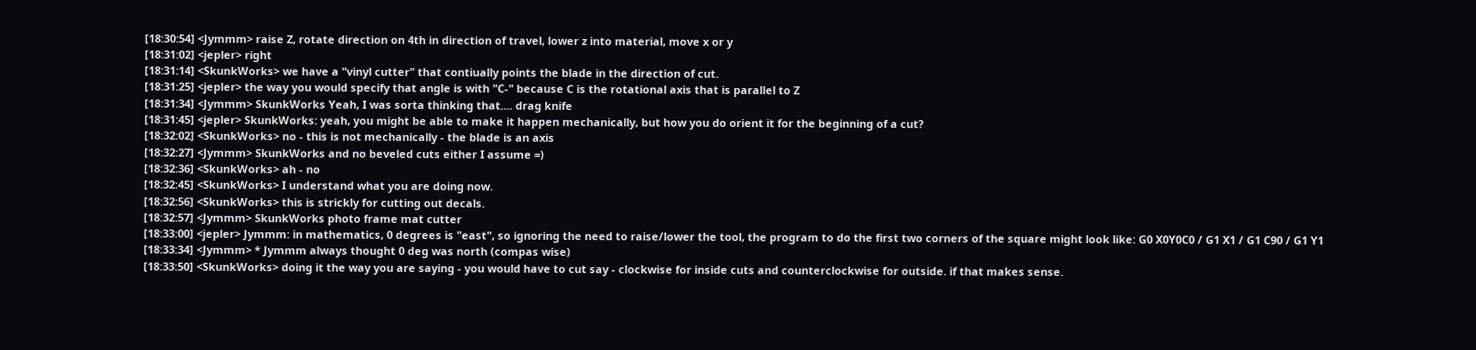[18:30:54] <Jymmm> raise Z, rotate direction on 4th in direction of travel, lower z into material, move x or y
[18:31:02] <jepler> right
[18:31:14] <SkunkWorks> we have a "vinyl cutter" that contiually points the blade in the direction of cut.
[18:31:25] <jepler> the way you would specify that angle is with "C-" because C is the rotational axis that is parallel to Z
[18:31:34] <Jymmm> SkunkWorks Yeah, I was sorta thinking that.... drag knife
[18:31:45] <jepler> SkunkWorks: yeah, you might be able to make it happen mechanically, but how you do orient it for the beginning of a cut?
[18:32:02] <SkunkWorks> no - this is not mechanically - the blade is an axis
[18:32:27] <Jymmm> SkunkWorks and no beveled cuts either I assume =)
[18:32:36] <SkunkWorks> ah - no
[18:32:45] <SkunkWorks> I understand what you are doing now.
[18:32:56] <SkunkWorks> this is strickly for cutting out decals.
[18:32:57] <Jymmm> SkunkWorks photo frame mat cutter
[18:33:00] <jepler> Jymmm: in mathematics, 0 degrees is "east", so ignoring the need to raise/lower the tool, the program to do the first two corners of the square might look like: G0 X0Y0C0 / G1 X1 / G1 C90 / G1 Y1
[18:33:34] <Jymmm> * Jymmm always thought 0 deg was north (compas wise)
[18:33:50] <SkunkWorks> doing it the way you are saying - you would have to cut say - clockwise for inside cuts and counterclockwise for outside. if that makes sense.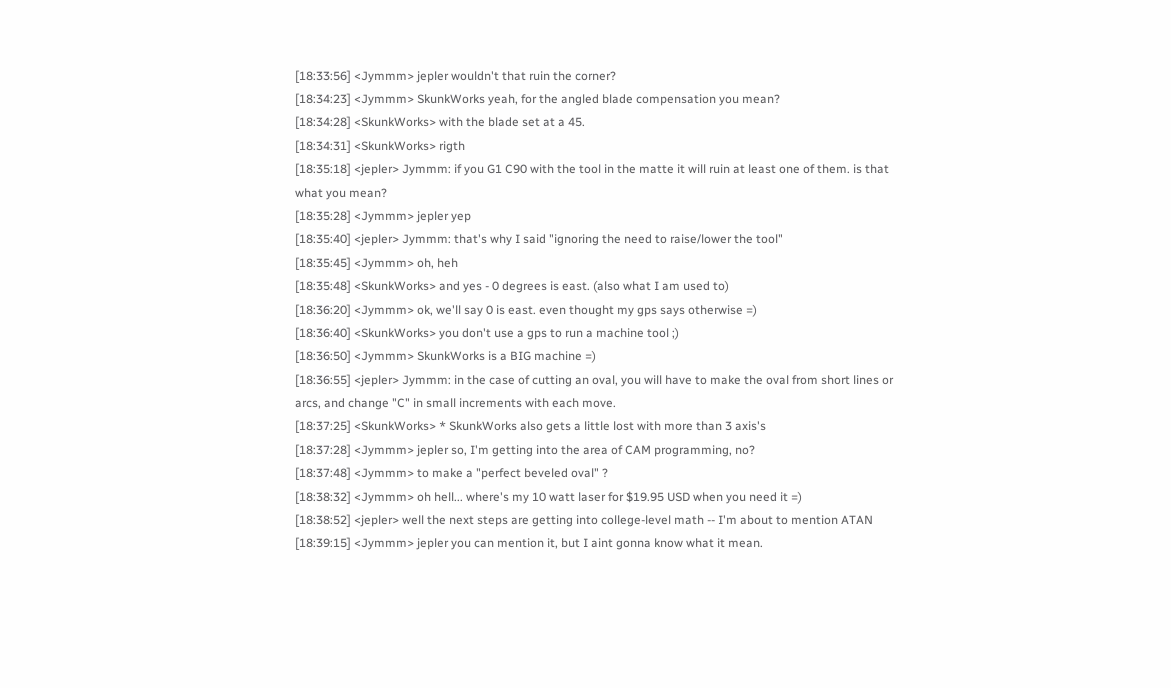[18:33:56] <Jymmm> jepler wouldn't that ruin the corner?
[18:34:23] <Jymmm> SkunkWorks yeah, for the angled blade compensation you mean?
[18:34:28] <SkunkWorks> with the blade set at a 45.
[18:34:31] <SkunkWorks> rigth
[18:35:18] <jepler> Jymmm: if you G1 C90 with the tool in the matte it will ruin at least one of them. is that what you mean?
[18:35:28] <Jymmm> jepler yep
[18:35:40] <jepler> Jymmm: that's why I said "ignoring the need to raise/lower the tool"
[18:35:45] <Jymmm> oh, heh
[18:35:48] <SkunkWorks> and yes - 0 degrees is east. (also what I am used to)
[18:36:20] <Jymmm> ok, we'll say 0 is east. even thought my gps says otherwise =)
[18:36:40] <SkunkWorks> you don't use a gps to run a machine tool ;)
[18:36:50] <Jymmm> SkunkWorks is a BIG machine =)
[18:36:55] <jepler> Jymmm: in the case of cutting an oval, you will have to make the oval from short lines or arcs, and change "C" in small increments with each move.
[18:37:25] <SkunkWorks> * SkunkWorks also gets a little lost with more than 3 axis's
[18:37:28] <Jymmm> jepler so, I'm getting into the area of CAM programming, no?
[18:37:48] <Jymmm> to make a "perfect beveled oval" ?
[18:38:32] <Jymmm> oh hell... where's my 10 watt laser for $19.95 USD when you need it =)
[18:38:52] <jepler> well the next steps are getting into college-level math -- I'm about to mention ATAN
[18:39:15] <Jymmm> jepler you can mention it, but I aint gonna know what it mean.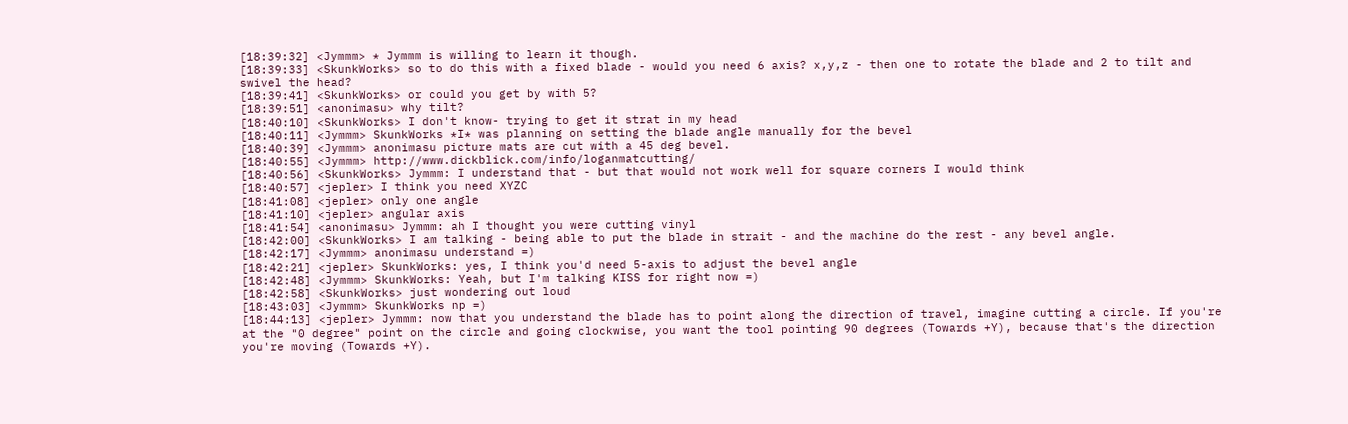[18:39:32] <Jymmm> * Jymmm is willing to learn it though.
[18:39:33] <SkunkWorks> so to do this with a fixed blade - would you need 6 axis? x,y,z - then one to rotate the blade and 2 to tilt and swivel the head?
[18:39:41] <SkunkWorks> or could you get by with 5?
[18:39:51] <anonimasu> why tilt?
[18:40:10] <SkunkWorks> I don't know- trying to get it strat in my head
[18:40:11] <Jymmm> SkunkWorks *I* was planning on setting the blade angle manually for the bevel
[18:40:39] <Jymmm> anonimasu picture mats are cut with a 45 deg bevel.
[18:40:55] <Jymmm> http://www.dickblick.com/info/loganmatcutting/
[18:40:56] <SkunkWorks> Jymmm: I understand that - but that would not work well for square corners I would think
[18:40:57] <jepler> I think you need XYZC
[18:41:08] <jepler> only one angle
[18:41:10] <jepler> angular axis
[18:41:54] <anonimasu> Jymmm: ah I thought you were cutting vinyl
[18:42:00] <SkunkWorks> I am talking - being able to put the blade in strait - and the machine do the rest - any bevel angle.
[18:42:17] <Jymmm> anonimasu understand =)
[18:42:21] <jepler> SkunkWorks: yes, I think you'd need 5-axis to adjust the bevel angle
[18:42:48] <Jymmm> SkunkWorks: Yeah, but I'm talking KISS for right now =)
[18:42:58] <SkunkWorks> just wondering out loud
[18:43:03] <Jymmm> SkunkWorks np =)
[18:44:13] <jepler> Jymmm: now that you understand the blade has to point along the direction of travel, imagine cutting a circle. If you're at the "0 degree" point on the circle and going clockwise, you want the tool pointing 90 degrees (Towards +Y), because that's the direction you're moving (Towards +Y).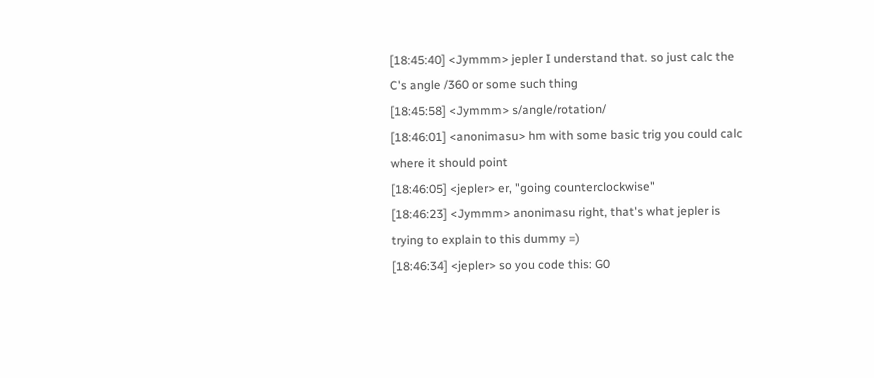[18:45:40] <Jymmm> jepler I understand that. so just calc the C's angle /360 or some such thing
[18:45:58] <Jymmm> s/angle/rotation/
[18:46:01] <anonimasu> hm with some basic trig you could calc where it should point
[18:46:05] <jepler> er, "going counterclockwise"
[18:46:23] <Jymmm> anonimasu right, that's what jepler is trying to explain to this dummy =)
[18:46:34] <jepler> so you code this: G0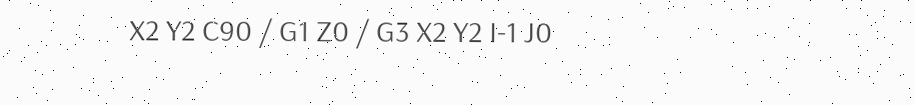X2 Y2 C90 / G1 Z0 / G3 X2 Y2 I-1 J0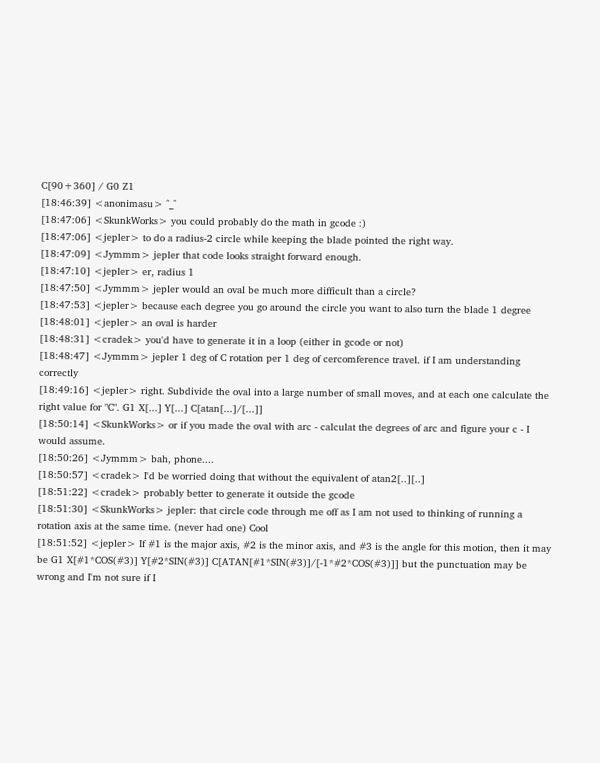C[90+360] / G0 Z1
[18:46:39] <anonimasu> ^_^
[18:47:06] <SkunkWorks> you could probably do the math in gcode :)
[18:47:06] <jepler> to do a radius-2 circle while keeping the blade pointed the right way.
[18:47:09] <Jymmm> jepler that code looks straight forward enough.
[18:47:10] <jepler> er, radius 1
[18:47:50] <Jymmm> jepler would an oval be much more difficult than a circle?
[18:47:53] <jepler> because each degree you go around the circle you want to also turn the blade 1 degree
[18:48:01] <jepler> an oval is harder
[18:48:31] <cradek> you'd have to generate it in a loop (either in gcode or not)
[18:48:47] <Jymmm> jepler 1 deg of C rotation per 1 deg of cercomference travel. if I am understanding correctly
[18:49:16] <jepler> right. Subdivide the oval into a large number of small moves, and at each one calculate the right value for "C". G1 X[...] Y[...] C[atan[...]/[...]]
[18:50:14] <SkunkWorks> or if you made the oval with arc - calculat the degrees of arc and figure your c - I would assume.
[18:50:26] <Jymmm> bah, phone....
[18:50:57] <cradek> I'd be worried doing that without the equivalent of atan2[..][..]
[18:51:22] <cradek> probably better to generate it outside the gcode
[18:51:30] <SkunkWorks> jepler: that circle code through me off as I am not used to thinking of running a rotation axis at the same time. (never had one) Cool
[18:51:52] <jepler> If #1 is the major axis, #2 is the minor axis, and #3 is the angle for this motion, then it may be G1 X[#1*COS(#3)] Y[#2*SIN(#3)] C[ATAN[#1*SIN(#3)]/[-1*#2*COS(#3)]] but the punctuation may be wrong and I'm not sure if I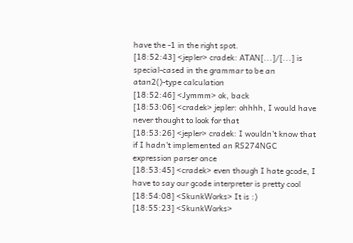have the -1 in the right spot.
[18:52:43] <jepler> cradek: ATAN[...]/[...] is special-cased in the grammar to be an atan2()-type calculation
[18:52:46] <Jymmm> ok, back
[18:53:06] <cradek> jepler: ohhhh, I would have never thought to look for that
[18:53:26] <jepler> cradek: I wouldn't know that if I hadn't implemented an RS274NGC expression parser once
[18:53:45] <cradek> even though I hate gcode, I have to say our gcode interpreter is pretty cool
[18:54:08] <SkunkWorks> It is :)
[18:55:23] <SkunkWorks>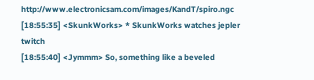http://www.electronicsam.com/images/KandT/spiro.ngc
[18:55:35] <SkunkWorks> * SkunkWorks watches jepler twitch
[18:55:40] <Jymmm> So, something like a beveled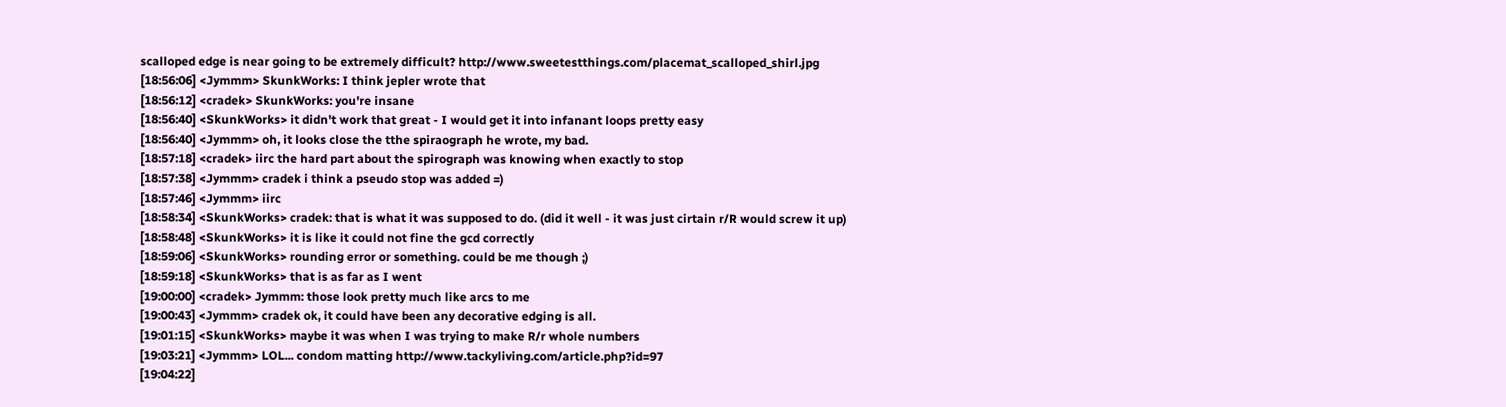scalloped edge is near going to be extremely difficult? http://www.sweetestthings.com/placemat_scalloped_shirl.jpg
[18:56:06] <Jymmm> SkunkWorks: I think jepler wrote that
[18:56:12] <cradek> SkunkWorks: you're insane
[18:56:40] <SkunkWorks> it didn't work that great - I would get it into infanant loops pretty easy
[18:56:40] <Jymmm> oh, it looks close the tthe spiraograph he wrote, my bad.
[18:57:18] <cradek> iirc the hard part about the spirograph was knowing when exactly to stop
[18:57:38] <Jymmm> cradek i think a pseudo stop was added =)
[18:57:46] <Jymmm> iirc
[18:58:34] <SkunkWorks> cradek: that is what it was supposed to do. (did it well - it was just cirtain r/R would screw it up)
[18:58:48] <SkunkWorks> it is like it could not fine the gcd correctly
[18:59:06] <SkunkWorks> rounding error or something. could be me though ;)
[18:59:18] <SkunkWorks> that is as far as I went
[19:00:00] <cradek> Jymmm: those look pretty much like arcs to me
[19:00:43] <Jymmm> cradek ok, it could have been any decorative edging is all.
[19:01:15] <SkunkWorks> maybe it was when I was trying to make R/r whole numbers
[19:03:21] <Jymmm> LOL... condom matting http://www.tackyliving.com/article.php?id=97
[19:04:22]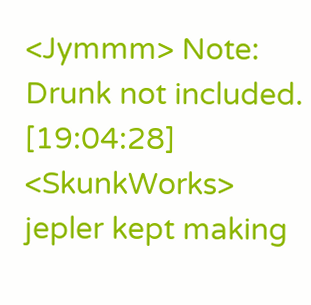<Jymmm> Note: Drunk not included.
[19:04:28] <SkunkWorks> jepler kept making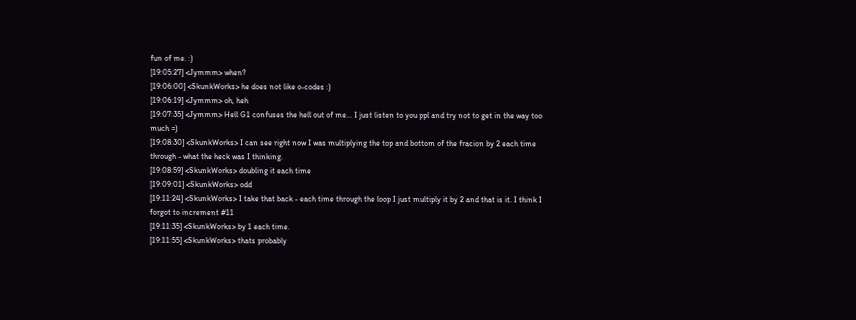fun of me. :)
[19:05:27] <Jymmm> when?
[19:06:00] <SkunkWorks> he does not like o-codes :)
[19:06:19] <Jymmm> oh, heh
[19:07:35] <Jymmm> Hell G1 confuses the hell out of me... I just listen to you ppl and try not to get in the way too much =)
[19:08:30] <SkunkWorks> I can see right now I was multiplying the top and bottom of the fracion by 2 each time through - what the heck was I thinking.
[19:08:59] <SkunkWorks> doubling it each time
[19:09:01] <SkunkWorks> odd
[19:11:24] <SkunkWorks> I take that back - each time through the loop I just multiply it by 2 and that is it. I think I forgot to increment #11
[19:11:35] <SkunkWorks> by 1 each time.
[19:11:55] <SkunkWorks> thats probably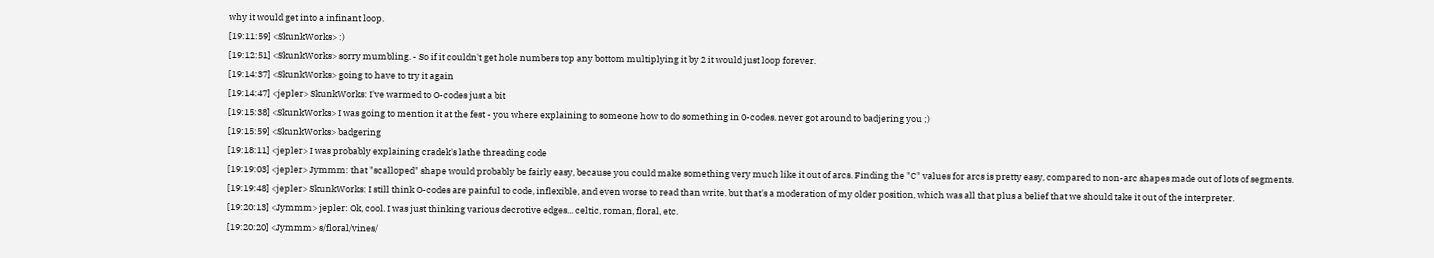why it would get into a infinant loop.
[19:11:59] <SkunkWorks> :)
[19:12:51] <SkunkWorks> sorry mumbling. - So if it couldn't get hole numbers top any bottom multiplying it by 2 it would just loop forever.
[19:14:37] <SkunkWorks> going to have to try it again
[19:14:47] <jepler> SkunkWorks: I've warmed to O-codes just a bit
[19:15:38] <SkunkWorks> I was going to mention it at the fest - you where explaining to someone how to do something in 0-codes. never got around to badjering you ;)
[19:15:59] <SkunkWorks> badgering
[19:18:11] <jepler> I was probably explaining cradek's lathe threading code
[19:19:03] <jepler> Jymmm: that "scalloped" shape would probably be fairly easy, because you could make something very much like it out of arcs. Finding the "C" values for arcs is pretty easy, compared to non-arc shapes made out of lots of segments.
[19:19:48] <jepler> SkunkWorks: I still think O-codes are painful to code, inflexible, and even worse to read than write. but that's a moderation of my older position, which was all that plus a belief that we should take it out of the interpreter.
[19:20:13] <Jymmm> jepler: Ok, cool. I was just thinking various decrotive edges... celtic, roman, floral, etc.
[19:20:20] <Jymmm> s/floral/vines/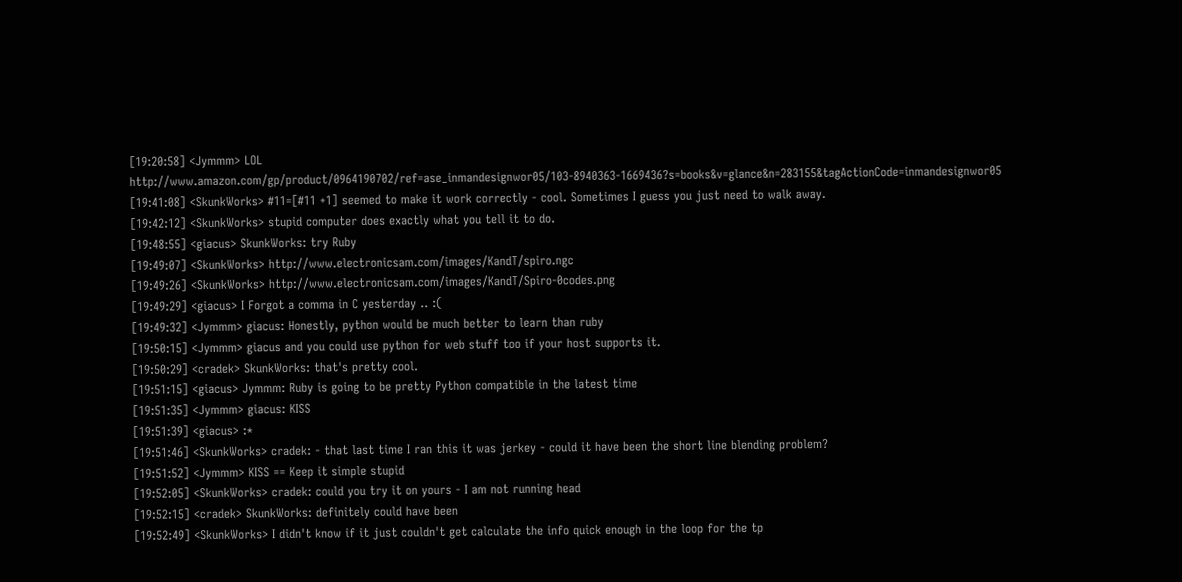[19:20:58] <Jymmm> LOL http://www.amazon.com/gp/product/0964190702/ref=ase_inmandesignwor05/103-8940363-1669436?s=books&v=glance&n=283155&tagActionCode=inmandesignwor05
[19:41:08] <SkunkWorks> #11=[#11 +1] seemed to make it work correctly - cool. Sometimes I guess you just need to walk away.
[19:42:12] <SkunkWorks> stupid computer does exactly what you tell it to do.
[19:48:55] <giacus> SkunkWorks: try Ruby
[19:49:07] <SkunkWorks> http://www.electronicsam.com/images/KandT/spiro.ngc
[19:49:26] <SkunkWorks> http://www.electronicsam.com/images/KandT/Spiro-0codes.png
[19:49:29] <giacus> I Forgot a comma in C yesterday .. :(
[19:49:32] <Jymmm> giacus: Honestly, python would be much better to learn than ruby
[19:50:15] <Jymmm> giacus and you could use python for web stuff too if your host supports it.
[19:50:29] <cradek> SkunkWorks: that's pretty cool.
[19:51:15] <giacus> Jymmm: Ruby is going to be pretty Python compatible in the latest time
[19:51:35] <Jymmm> giacus: KISS
[19:51:39] <giacus> :*
[19:51:46] <SkunkWorks> cradek: - that last time I ran this it was jerkey - could it have been the short line blending problem?
[19:51:52] <Jymmm> KISS == Keep it simple stupid
[19:52:05] <SkunkWorks> cradek: could you try it on yours - I am not running head
[19:52:15] <cradek> SkunkWorks: definitely could have been
[19:52:49] <SkunkWorks> I didn't know if it just couldn't get calculate the info quick enough in the loop for the tp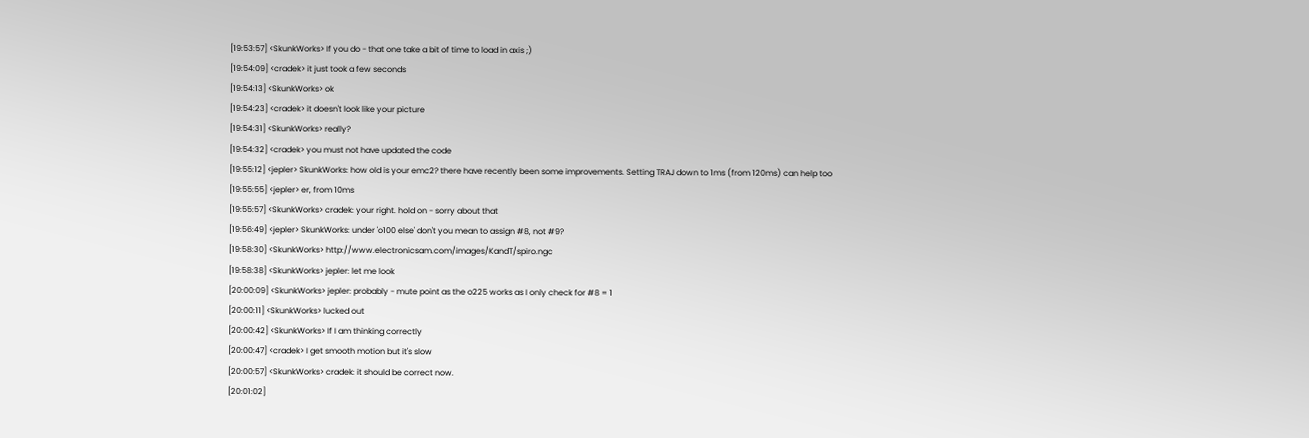[19:53:57] <SkunkWorks> If you do - that one take a bit of time to load in axis ;)
[19:54:09] <cradek> it just took a few seconds
[19:54:13] <SkunkWorks> ok
[19:54:23] <cradek> it doesn't look like your picture
[19:54:31] <SkunkWorks> really?
[19:54:32] <cradek> you must not have updated the code
[19:55:12] <jepler> SkunkWorks: how old is your emc2? there have recently been some improvements. Setting TRAJ down to 1ms (from 120ms) can help too
[19:55:55] <jepler> er, from 10ms
[19:55:57] <SkunkWorks> cradek: your right. hold on - sorry about that
[19:56:49] <jepler> SkunkWorks: under 'o100 else' don't you mean to assign #8, not #9?
[19:58:30] <SkunkWorks> http://www.electronicsam.com/images/KandT/spiro.ngc
[19:58:38] <SkunkWorks> jepler: let me look
[20:00:09] <SkunkWorks> jepler: probably - mute point as the o225 works as I only check for #8 = 1
[20:00:11] <SkunkWorks> lucked out
[20:00:42] <SkunkWorks> If I am thinking correctly
[20:00:47] <cradek> I get smooth motion but it's slow
[20:00:57] <SkunkWorks> cradek: it should be correct now.
[20:01:02]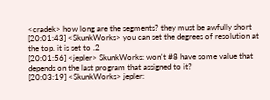<cradek> how long are the segments? they must be awfully short
[20:01:43] <SkunkWorks> you can set the degrees of resolution at the top. it is set to .2
[20:01:56] <jepler> SkunkWorks: won't #8 have some value that depends on the last program that assigned to it?
[20:03:19] <SkunkWorks> jepler: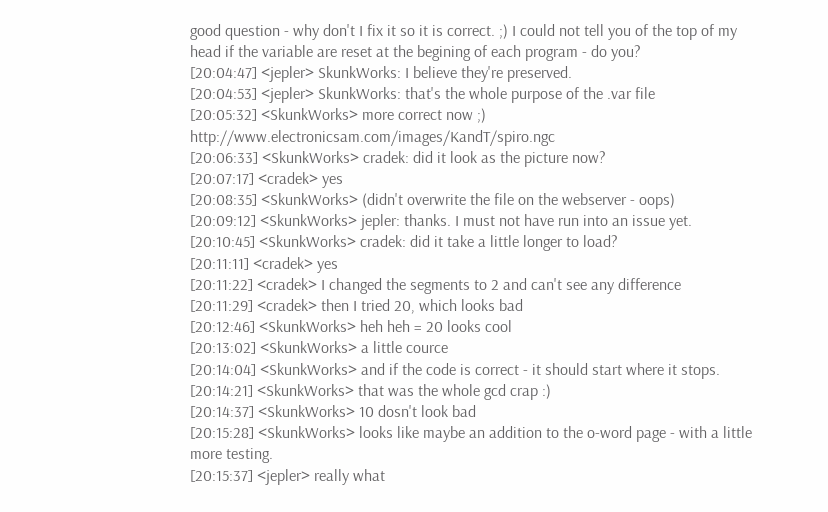good question - why don't I fix it so it is correct. ;) I could not tell you of the top of my head if the variable are reset at the begining of each program - do you?
[20:04:47] <jepler> SkunkWorks: I believe they're preserved.
[20:04:53] <jepler> SkunkWorks: that's the whole purpose of the .var file
[20:05:32] <SkunkWorks> more correct now ;) http://www.electronicsam.com/images/KandT/spiro.ngc
[20:06:33] <SkunkWorks> cradek: did it look as the picture now?
[20:07:17] <cradek> yes
[20:08:35] <SkunkWorks> (didn't overwrite the file on the webserver - oops)
[20:09:12] <SkunkWorks> jepler: thanks. I must not have run into an issue yet.
[20:10:45] <SkunkWorks> cradek: did it take a little longer to load?
[20:11:11] <cradek> yes
[20:11:22] <cradek> I changed the segments to 2 and can't see any difference
[20:11:29] <cradek> then I tried 20, which looks bad
[20:12:46] <SkunkWorks> heh heh = 20 looks cool
[20:13:02] <SkunkWorks> a little cource
[20:14:04] <SkunkWorks> and if the code is correct - it should start where it stops.
[20:14:21] <SkunkWorks> that was the whole gcd crap :)
[20:14:37] <SkunkWorks> 10 dosn't look bad
[20:15:28] <SkunkWorks> looks like maybe an addition to the o-word page - with a little more testing.
[20:15:37] <jepler> really what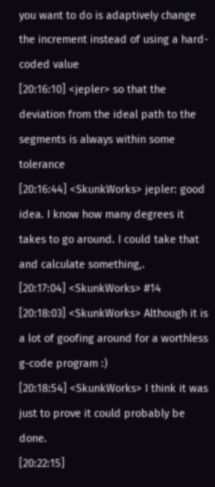you want to do is adaptively change the increment instead of using a hard-coded value
[20:16:10] <jepler> so that the deviation from the ideal path to the segments is always within some tolerance
[20:16:44] <SkunkWorks> jepler: good idea. I know how many degrees it takes to go around. I could take that and calculate something,.
[20:17:04] <SkunkWorks> #14
[20:18:03] <SkunkWorks> Although it is a lot of goofing around for a worthless g-code program :)
[20:18:54] <SkunkWorks> I think it was just to prove it could probably be done.
[20:22:15]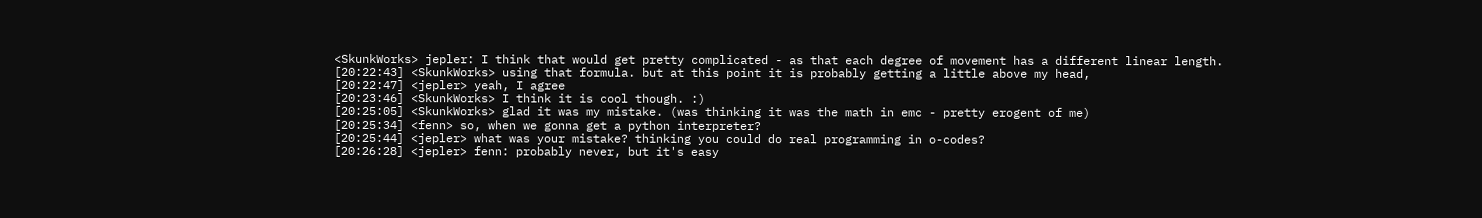<SkunkWorks> jepler: I think that would get pretty complicated - as that each degree of movement has a different linear length.
[20:22:43] <SkunkWorks> using that formula. but at this point it is probably getting a little above my head,
[20:22:47] <jepler> yeah, I agree
[20:23:46] <SkunkWorks> I think it is cool though. :)
[20:25:05] <SkunkWorks> glad it was my mistake. (was thinking it was the math in emc - pretty erogent of me)
[20:25:34] <fenn> so, when we gonna get a python interpreter?
[20:25:44] <jepler> what was your mistake? thinking you could do real programming in o-codes?
[20:26:28] <jepler> fenn: probably never, but it's easy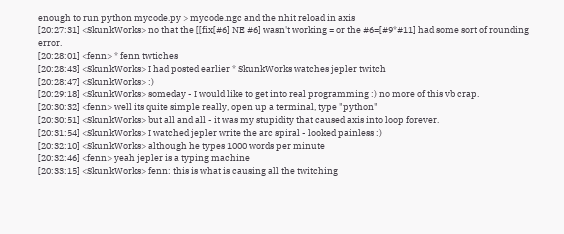enough to run python mycode.py > mycode.ngc and the nhit reload in axis
[20:27:31] <SkunkWorks> no that the [[fix[#6] NE #6] wasn't working = or the #6=[#9*#11] had some sort of rounding error.
[20:28:01] <fenn> * fenn twtiches
[20:28:43] <SkunkWorks> I had posted earlier * SkunkWorks watches jepler twitch
[20:28:47] <SkunkWorks> :)
[20:29:18] <SkunkWorks> someday - I would like to get into real programming :) no more of this vb crap.
[20:30:32] <fenn> well its quite simple really, open up a terminal, type "python"
[20:30:51] <SkunkWorks> but all and all - it was my stupidity that caused axis into loop forever.
[20:31:54] <SkunkWorks> I watched jepler write the arc spiral - looked painless :)
[20:32:10] <SkunkWorks> although he types 1000 words per minute
[20:32:46] <fenn> yeah jepler is a typing machine
[20:33:15] <SkunkWorks> fenn: this is what is causing all the twitching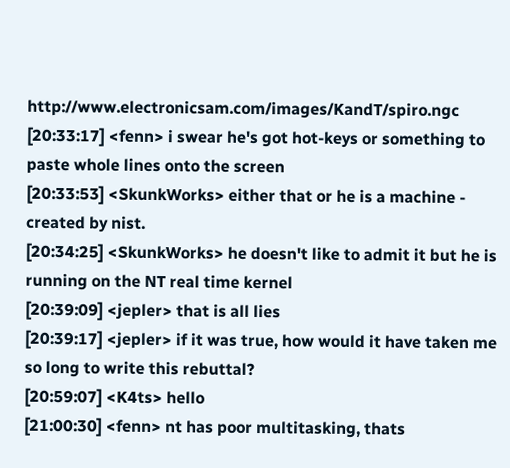http://www.electronicsam.com/images/KandT/spiro.ngc
[20:33:17] <fenn> i swear he's got hot-keys or something to paste whole lines onto the screen
[20:33:53] <SkunkWorks> either that or he is a machine - created by nist.
[20:34:25] <SkunkWorks> he doesn't like to admit it but he is running on the NT real time kernel
[20:39:09] <jepler> that is all lies
[20:39:17] <jepler> if it was true, how would it have taken me so long to write this rebuttal?
[20:59:07] <K4ts> hello
[21:00:30] <fenn> nt has poor multitasking, thats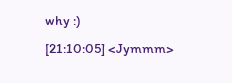why :)
[21:10:05] <Jymmm>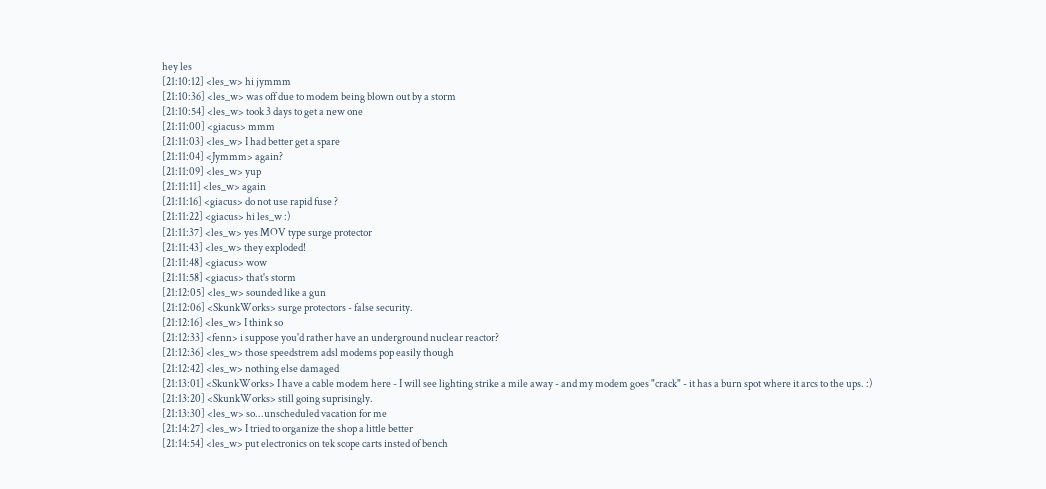hey les
[21:10:12] <les_w> hi jymmm
[21:10:36] <les_w> was off due to modem being blown out by a storm
[21:10:54] <les_w> took 3 days to get a new one
[21:11:00] <giacus> mmm
[21:11:03] <les_w> I had better get a spare
[21:11:04] <Jymmm> again?
[21:11:09] <les_w> yup
[21:11:11] <les_w> again
[21:11:16] <giacus> do not use rapid fuse ?
[21:11:22] <giacus> hi les_w :)
[21:11:37] <les_w> yes MOV type surge protector
[21:11:43] <les_w> they exploded!
[21:11:48] <giacus> wow
[21:11:58] <giacus> that's storm
[21:12:05] <les_w> sounded like a gun
[21:12:06] <SkunkWorks> surge protectors - false security.
[21:12:16] <les_w> I think so
[21:12:33] <fenn> i suppose you'd rather have an underground nuclear reactor?
[21:12:36] <les_w> those speedstrem adsl modems pop easily though
[21:12:42] <les_w> nothing else damaged
[21:13:01] <SkunkWorks> I have a cable modem here - I will see lighting strike a mile away - and my modem goes "crack" - it has a burn spot where it arcs to the ups. :)
[21:13:20] <SkunkWorks> still going suprisingly.
[21:13:30] <les_w> so...unscheduled vacation for me
[21:14:27] <les_w> I tried to organize the shop a little better
[21:14:54] <les_w> put electronics on tek scope carts insted of bench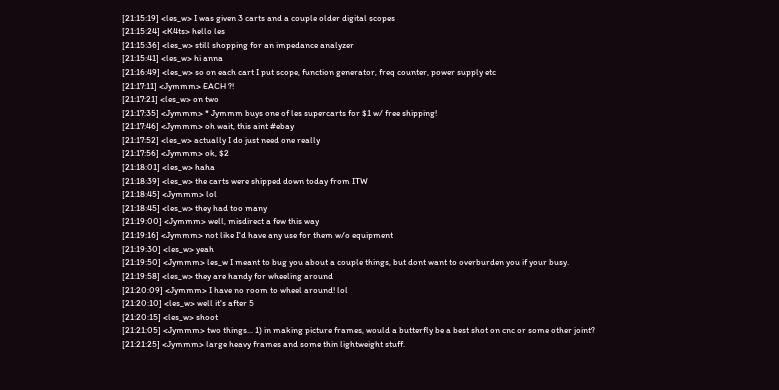[21:15:19] <les_w> I was given 3 carts and a couple older digital scopes
[21:15:24] <K4ts> hello les
[21:15:36] <les_w> still shopping for an impedance analyzer
[21:15:41] <les_w> hi anna
[21:16:49] <les_w> so on each cart I put scope, function generator, freq counter, power supply etc
[21:17:11] <Jymmm> EACH ?!
[21:17:21] <les_w> on two
[21:17:35] <Jymmm> * Jymmm buys one of les supercarts for $1 w/ free shipping!
[21:17:46] <Jymmm> oh wait, this aint #ebay
[21:17:52] <les_w> actually I do just need one really
[21:17:56] <Jymmm> ok, $2
[21:18:01] <les_w> haha
[21:18:39] <les_w> the carts were shipped down today from ITW
[21:18:45] <Jymmm> lol
[21:18:45] <les_w> they had too many
[21:19:00] <Jymmm> well, misdirect a few this way
[21:19:16] <Jymmm> not like I'd have any use for them w/o equipment
[21:19:30] <les_w> yeah
[21:19:50] <Jymmm> les_w I meant to bug you about a couple things, but dont want to overburden you if your busy.
[21:19:58] <les_w> they are handy for wheeling around
[21:20:09] <Jymmm> I have no room to wheel around! lol
[21:20:10] <les_w> well it's after 5
[21:20:15] <les_w> shoot
[21:21:05] <Jymmm> two things... 1) in making picture frames, would a butterfly be a best shot on cnc or some other joint?
[21:21:25] <Jymmm> large heavy frames and some thin lightweight stuff.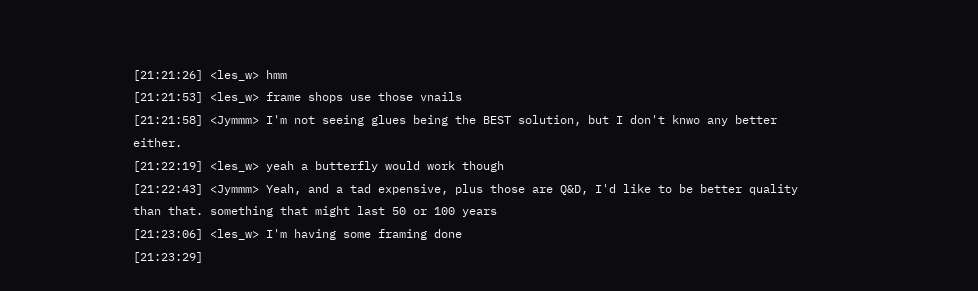[21:21:26] <les_w> hmm
[21:21:53] <les_w> frame shops use those vnails
[21:21:58] <Jymmm> I'm not seeing glues being the BEST solution, but I don't knwo any better either.
[21:22:19] <les_w> yeah a butterfly would work though
[21:22:43] <Jymmm> Yeah, and a tad expensive, plus those are Q&D, I'd like to be better quality than that. something that might last 50 or 100 years
[21:23:06] <les_w> I'm having some framing done
[21:23:29]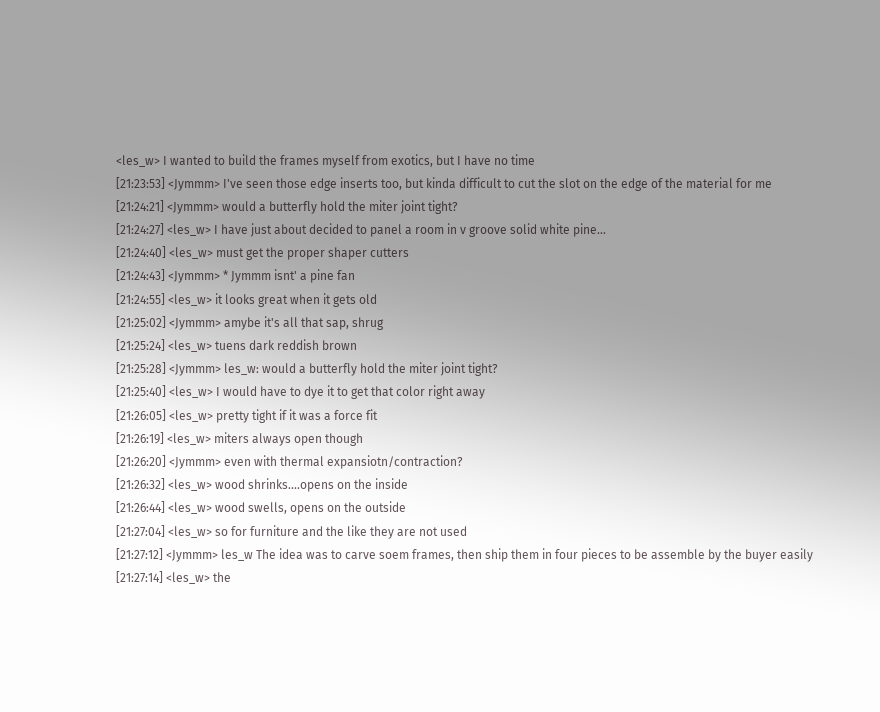<les_w> I wanted to build the frames myself from exotics, but I have no time
[21:23:53] <Jymmm> I've seen those edge inserts too, but kinda difficult to cut the slot on the edge of the material for me
[21:24:21] <Jymmm> would a butterfly hold the miter joint tight?
[21:24:27] <les_w> I have just about decided to panel a room in v groove solid white pine...
[21:24:40] <les_w> must get the proper shaper cutters
[21:24:43] <Jymmm> * Jymmm isnt' a pine fan
[21:24:55] <les_w> it looks great when it gets old
[21:25:02] <Jymmm> amybe it's all that sap, shrug
[21:25:24] <les_w> tuens dark reddish brown
[21:25:28] <Jymmm> les_w: would a butterfly hold the miter joint tight?
[21:25:40] <les_w> I would have to dye it to get that color right away
[21:26:05] <les_w> pretty tight if it was a force fit
[21:26:19] <les_w> miters always open though
[21:26:20] <Jymmm> even with thermal expansiotn/contraction?
[21:26:32] <les_w> wood shrinks....opens on the inside
[21:26:44] <les_w> wood swells, opens on the outside
[21:27:04] <les_w> so for furniture and the like they are not used
[21:27:12] <Jymmm> les_w The idea was to carve soem frames, then ship them in four pieces to be assemble by the buyer easily
[21:27:14] <les_w> the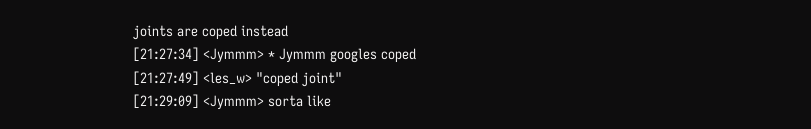joints are coped instead
[21:27:34] <Jymmm> * Jymmm googles coped
[21:27:49] <les_w> "coped joint"
[21:29:09] <Jymmm> sorta like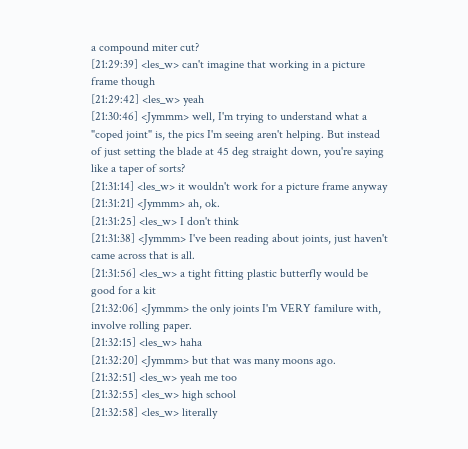a compound miter cut?
[21:29:39] <les_w> can't imagine that working in a picture frame though
[21:29:42] <les_w> yeah
[21:30:46] <Jymmm> well, I'm trying to understand what a "coped joint" is, the pics I'm seeing aren't helping. But instead of just setting the blade at 45 deg straight down, you're saying like a taper of sorts?
[21:31:14] <les_w> it wouldn't work for a picture frame anyway
[21:31:21] <Jymmm> ah, ok.
[21:31:25] <les_w> I don't think
[21:31:38] <Jymmm> I've been reading about joints, just haven't came across that is all.
[21:31:56] <les_w> a tight fitting plastic butterfly would be good for a kit
[21:32:06] <Jymmm> the only joints I'm VERY familure with, involve rolling paper.
[21:32:15] <les_w> haha
[21:32:20] <Jymmm> but that was many moons ago.
[21:32:51] <les_w> yeah me too
[21:32:55] <les_w> high school
[21:32:58] <les_w> literally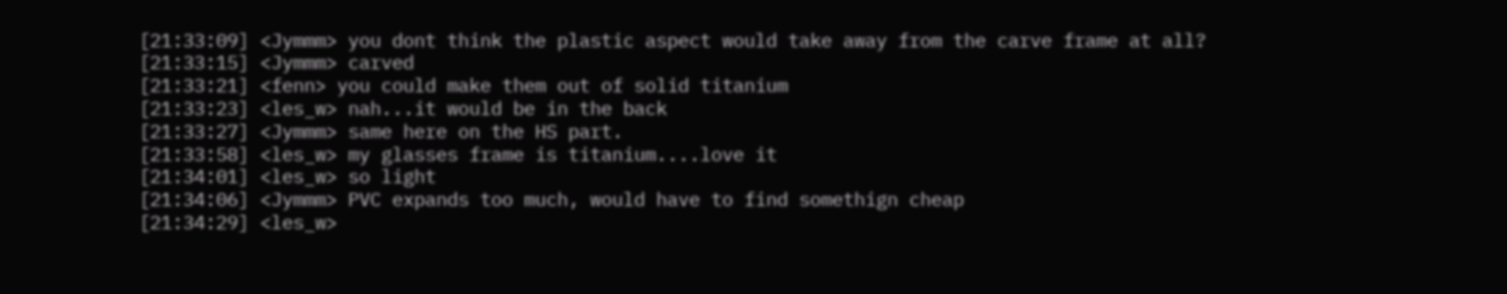[21:33:09] <Jymmm> you dont think the plastic aspect would take away from the carve frame at all?
[21:33:15] <Jymmm> carved
[21:33:21] <fenn> you could make them out of solid titanium
[21:33:23] <les_w> nah...it would be in the back
[21:33:27] <Jymmm> same here on the HS part.
[21:33:58] <les_w> my glasses frame is titanium....love it
[21:34:01] <les_w> so light
[21:34:06] <Jymmm> PVC expands too much, would have to find somethign cheap
[21:34:29] <les_w>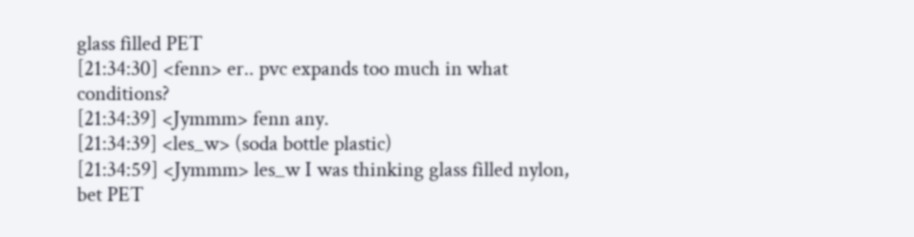glass filled PET
[21:34:30] <fenn> er.. pvc expands too much in what conditions?
[21:34:39] <Jymmm> fenn any.
[21:34:39] <les_w> (soda bottle plastic)
[21:34:59] <Jymmm> les_w I was thinking glass filled nylon, bet PET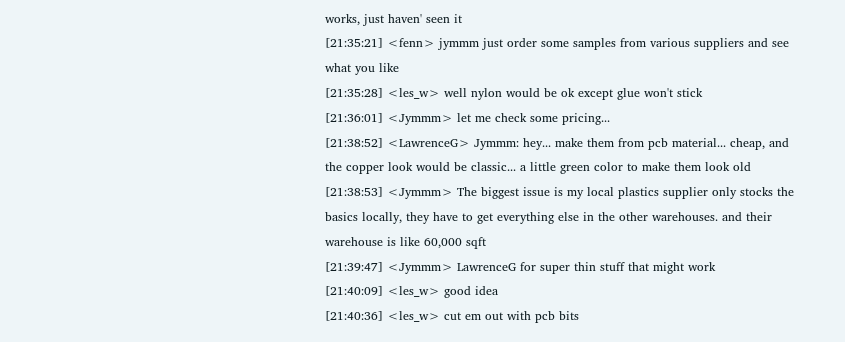works, just haven' seen it
[21:35:21] <fenn> jymmm just order some samples from various suppliers and see what you like
[21:35:28] <les_w> well nylon would be ok except glue won't stick
[21:36:01] <Jymmm> let me check some pricing...
[21:38:52] <LawrenceG> Jymmm: hey... make them from pcb material... cheap, and the copper look would be classic... a little green color to make them look old
[21:38:53] <Jymmm> The biggest issue is my local plastics supplier only stocks the basics locally, they have to get everything else in the other warehouses. and their warehouse is like 60,000 sqft
[21:39:47] <Jymmm> LawrenceG for super thin stuff that might work
[21:40:09] <les_w> good idea
[21:40:36] <les_w> cut em out with pcb bits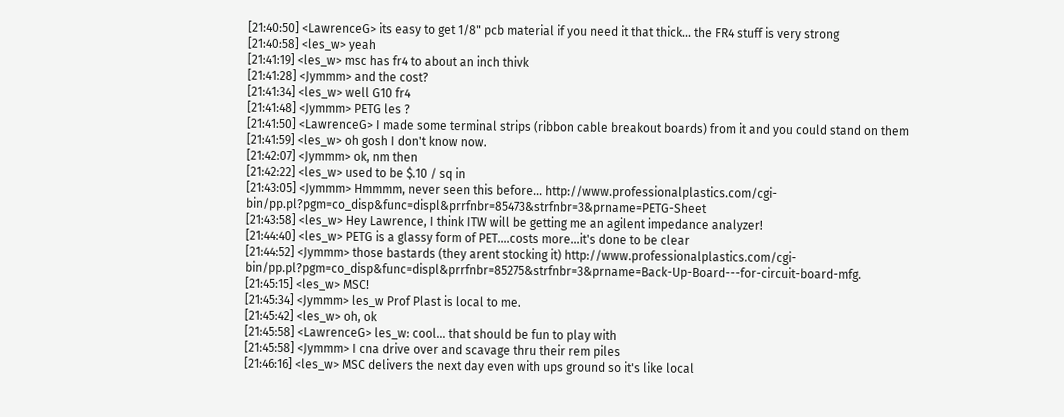[21:40:50] <LawrenceG> its easy to get 1/8" pcb material if you need it that thick... the FR4 stuff is very strong
[21:40:58] <les_w> yeah
[21:41:19] <les_w> msc has fr4 to about an inch thivk
[21:41:28] <Jymmm> and the cost?
[21:41:34] <les_w> well G10 fr4
[21:41:48] <Jymmm> PETG les ?
[21:41:50] <LawrenceG> I made some terminal strips (ribbon cable breakout boards) from it and you could stand on them
[21:41:59] <les_w> oh gosh I don't know now.
[21:42:07] <Jymmm> ok, nm then
[21:42:22] <les_w> used to be $.10 / sq in
[21:43:05] <Jymmm> Hmmmm, never seen this before... http://www.professionalplastics.com/cgi-bin/pp.pl?pgm=co_disp&func=displ&prrfnbr=85473&strfnbr=3&prname=PETG-Sheet
[21:43:58] <les_w> Hey Lawrence, I think ITW will be getting me an agilent impedance analyzer!
[21:44:40] <les_w> PETG is a glassy form of PET....costs more...it's done to be clear
[21:44:52] <Jymmm> those bastards (they arent stocking it) http://www.professionalplastics.com/cgi-bin/pp.pl?pgm=co_disp&func=displ&prrfnbr=85275&strfnbr=3&prname=Back-Up-Board---for-circuit-board-mfg.
[21:45:15] <les_w> MSC!
[21:45:34] <Jymmm> les_w Prof Plast is local to me.
[21:45:42] <les_w> oh, ok
[21:45:58] <LawrenceG> les_w: cool... that should be fun to play with
[21:45:58] <Jymmm> I cna drive over and scavage thru their rem piles
[21:46:16] <les_w> MSC delivers the next day even with ups ground so it's like local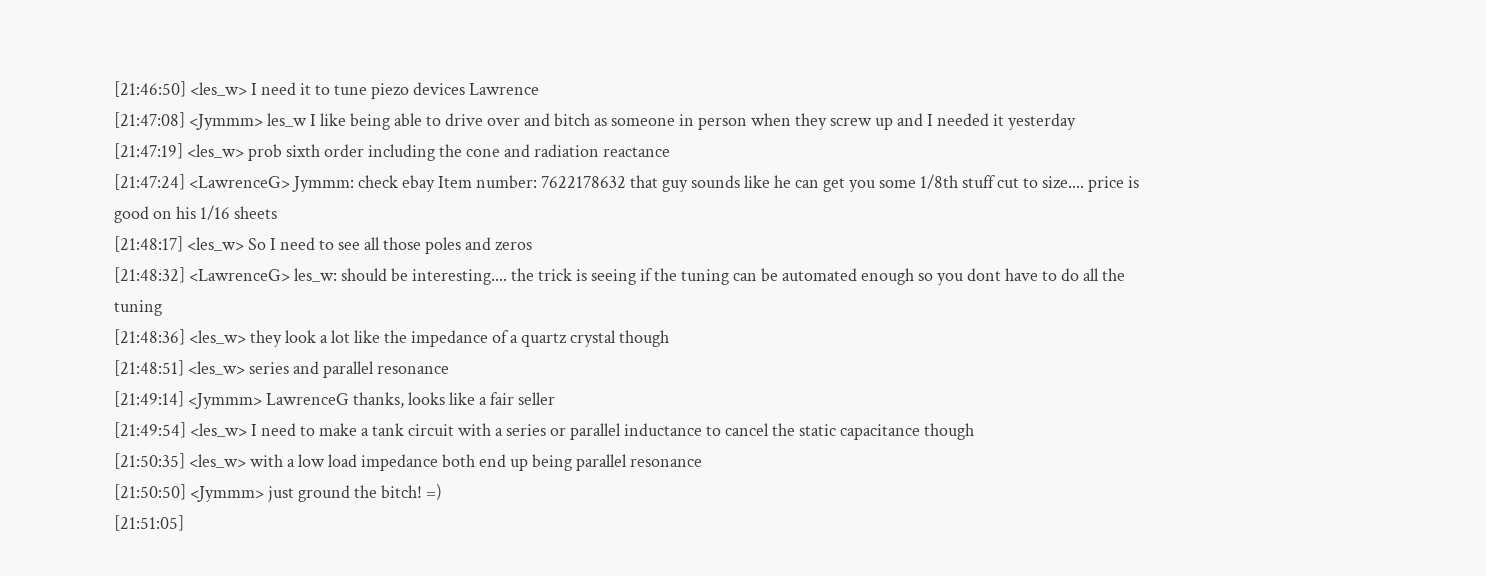[21:46:50] <les_w> I need it to tune piezo devices Lawrence
[21:47:08] <Jymmm> les_w I like being able to drive over and bitch as someone in person when they screw up and I needed it yesterday
[21:47:19] <les_w> prob sixth order including the cone and radiation reactance
[21:47:24] <LawrenceG> Jymmm: check ebay Item number: 7622178632 that guy sounds like he can get you some 1/8th stuff cut to size.... price is good on his 1/16 sheets
[21:48:17] <les_w> So I need to see all those poles and zeros
[21:48:32] <LawrenceG> les_w: should be interesting.... the trick is seeing if the tuning can be automated enough so you dont have to do all the tuning
[21:48:36] <les_w> they look a lot like the impedance of a quartz crystal though
[21:48:51] <les_w> series and parallel resonance
[21:49:14] <Jymmm> LawrenceG thanks, looks like a fair seller
[21:49:54] <les_w> I need to make a tank circuit with a series or parallel inductance to cancel the static capacitance though
[21:50:35] <les_w> with a low load impedance both end up being parallel resonance
[21:50:50] <Jymmm> just ground the bitch! =)
[21:51:05]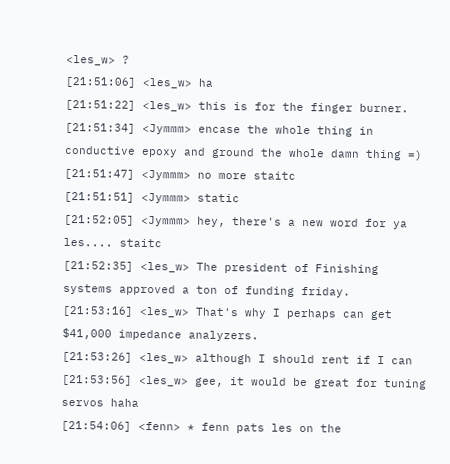<les_w> ?
[21:51:06] <les_w> ha
[21:51:22] <les_w> this is for the finger burner.
[21:51:34] <Jymmm> encase the whole thing in conductive epoxy and ground the whole damn thing =)
[21:51:47] <Jymmm> no more staitc
[21:51:51] <Jymmm> static
[21:52:05] <Jymmm> hey, there's a new word for ya les.... staitc
[21:52:35] <les_w> The president of Finishing systems approved a ton of funding friday.
[21:53:16] <les_w> That's why I perhaps can get $41,000 impedance analyzers.
[21:53:26] <les_w> although I should rent if I can
[21:53:56] <les_w> gee, it would be great for tuning servos haha
[21:54:06] <fenn> * fenn pats les on the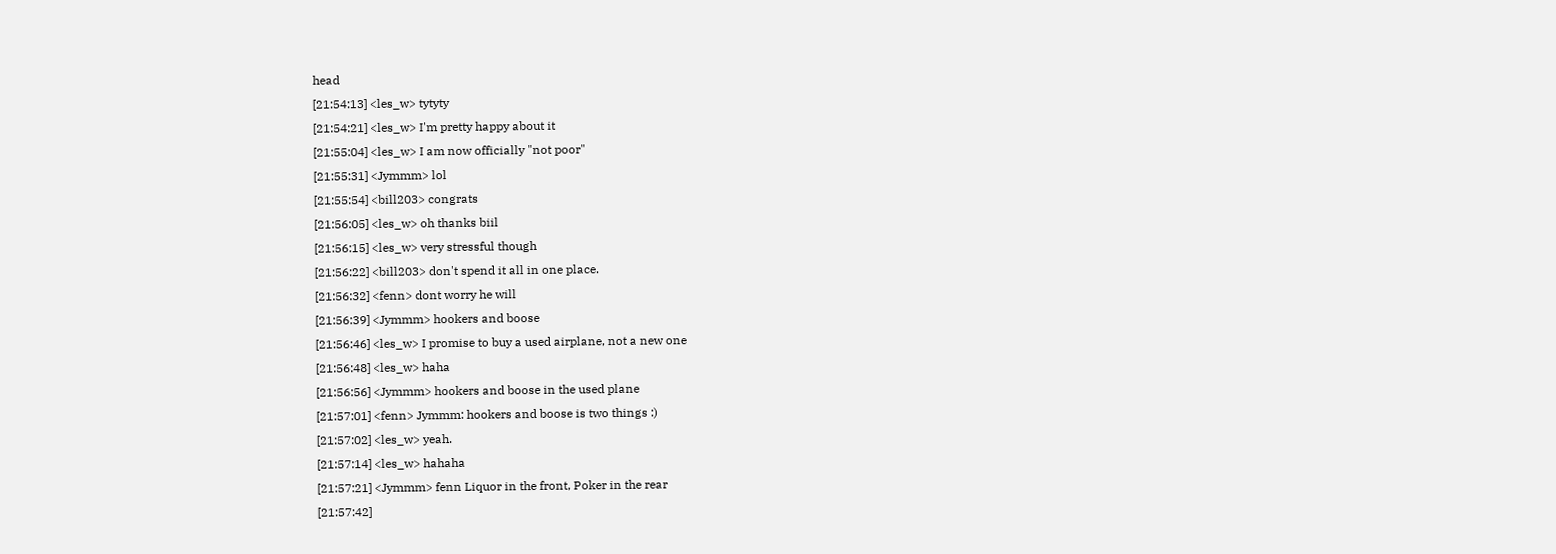head
[21:54:13] <les_w> tytyty
[21:54:21] <les_w> I'm pretty happy about it
[21:55:04] <les_w> I am now officially "not poor"
[21:55:31] <Jymmm> lol
[21:55:54] <bill203> congrats
[21:56:05] <les_w> oh thanks biil
[21:56:15] <les_w> very stressful though
[21:56:22] <bill203> don't spend it all in one place.
[21:56:32] <fenn> dont worry he will
[21:56:39] <Jymmm> hookers and boose
[21:56:46] <les_w> I promise to buy a used airplane, not a new one
[21:56:48] <les_w> haha
[21:56:56] <Jymmm> hookers and boose in the used plane
[21:57:01] <fenn> Jymmm: hookers and boose is two things :)
[21:57:02] <les_w> yeah.
[21:57:14] <les_w> hahaha
[21:57:21] <Jymmm> fenn Liquor in the front, Poker in the rear
[21:57:42]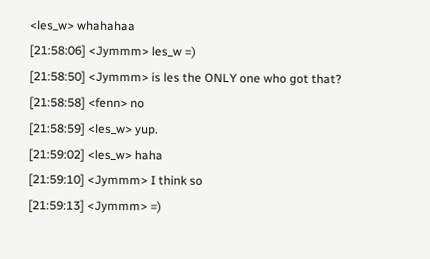<les_w> whahahaa
[21:58:06] <Jymmm> les_w =)
[21:58:50] <Jymmm> is les the ONLY one who got that?
[21:58:58] <fenn> no
[21:58:59] <les_w> yup.
[21:59:02] <les_w> haha
[21:59:10] <Jymmm> I think so
[21:59:13] <Jymmm> =)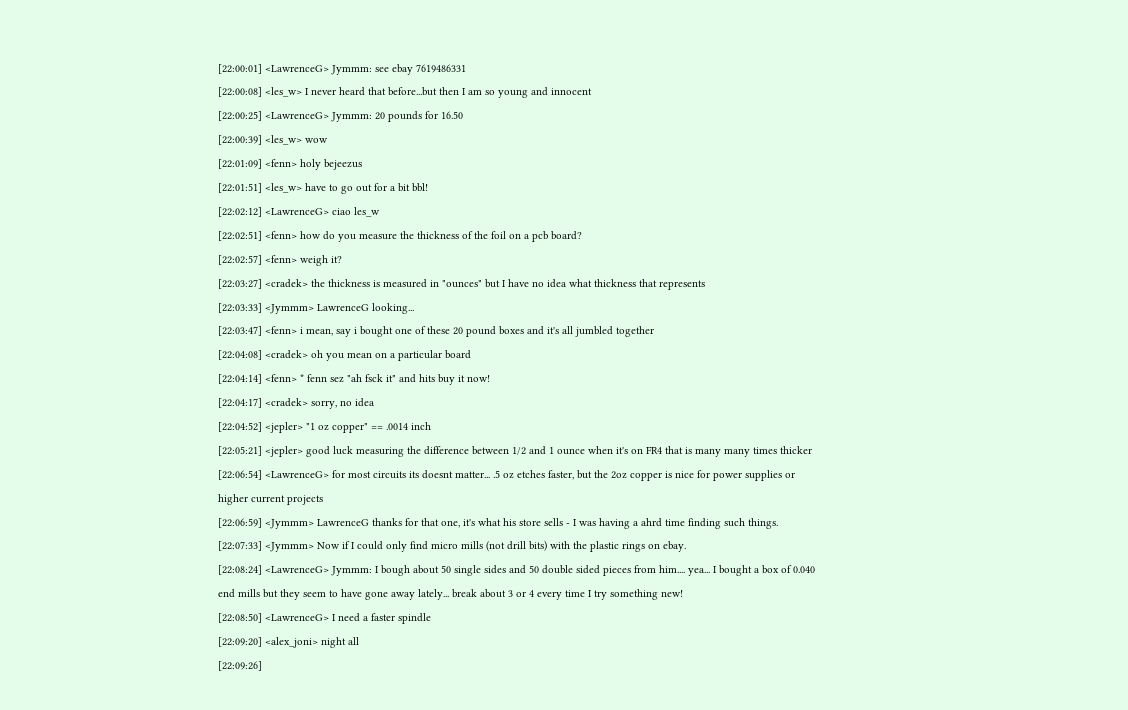[22:00:01] <LawrenceG> Jymmm: see ebay 7619486331
[22:00:08] <les_w> I never heard that before...but then I am so young and innocent
[22:00:25] <LawrenceG> Jymmm: 20 pounds for 16.50
[22:00:39] <les_w> wow
[22:01:09] <fenn> holy bejeezus
[22:01:51] <les_w> have to go out for a bit bbl!
[22:02:12] <LawrenceG> ciao les_w
[22:02:51] <fenn> how do you measure the thickness of the foil on a pcb board?
[22:02:57] <fenn> weigh it?
[22:03:27] <cradek> the thickness is measured in "ounces" but I have no idea what thickness that represents
[22:03:33] <Jymmm> LawrenceG looking...
[22:03:47] <fenn> i mean, say i bought one of these 20 pound boxes and it's all jumbled together
[22:04:08] <cradek> oh you mean on a particular board
[22:04:14] <fenn> * fenn sez "ah fsck it" and hits buy it now!
[22:04:17] <cradek> sorry, no idea
[22:04:52] <jepler> "1 oz copper" == .0014 inch
[22:05:21] <jepler> good luck measuring the difference between 1/2 and 1 ounce when it's on FR4 that is many many times thicker
[22:06:54] <LawrenceG> for most circuits its doesnt matter... .5 oz etches faster, but the 2oz copper is nice for power supplies or higher current projects
[22:06:59] <Jymmm> LawrenceG thanks for that one, it's what his store sells - I was having a ahrd time finding such things.
[22:07:33] <Jymmm> Now if I could only find micro mills (not drill bits) with the plastic rings on ebay.
[22:08:24] <LawrenceG> Jymmm: I bough about 50 single sides and 50 double sided pieces from him.... yea... I bought a box of 0.040 end mills but they seem to have gone away lately... break about 3 or 4 every time I try something new!
[22:08:50] <LawrenceG> I need a faster spindle
[22:09:20] <alex_joni> night all
[22:09:26]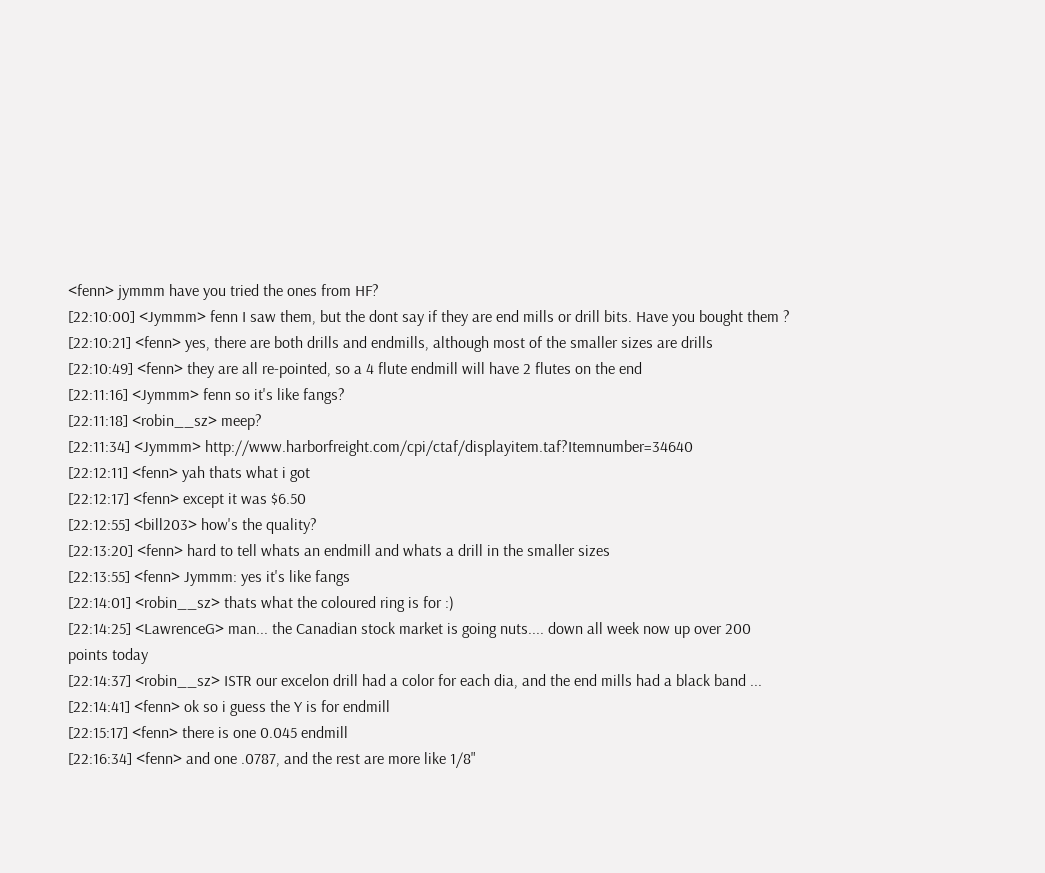<fenn> jymmm have you tried the ones from HF?
[22:10:00] <Jymmm> fenn I saw them, but the dont say if they are end mills or drill bits. Have you bought them ?
[22:10:21] <fenn> yes, there are both drills and endmills, although most of the smaller sizes are drills
[22:10:49] <fenn> they are all re-pointed, so a 4 flute endmill will have 2 flutes on the end
[22:11:16] <Jymmm> fenn so it's like fangs?
[22:11:18] <robin__sz> meep?
[22:11:34] <Jymmm> http://www.harborfreight.com/cpi/ctaf/displayitem.taf?Itemnumber=34640
[22:12:11] <fenn> yah thats what i got
[22:12:17] <fenn> except it was $6.50
[22:12:55] <bill203> how's the quality?
[22:13:20] <fenn> hard to tell whats an endmill and whats a drill in the smaller sizes
[22:13:55] <fenn> Jymmm: yes it's like fangs
[22:14:01] <robin__sz> thats what the coloured ring is for :)
[22:14:25] <LawrenceG> man... the Canadian stock market is going nuts.... down all week now up over 200 points today
[22:14:37] <robin__sz> ISTR our excelon drill had a color for each dia, and the end mills had a black band ...
[22:14:41] <fenn> ok so i guess the Y is for endmill
[22:15:17] <fenn> there is one 0.045 endmill
[22:16:34] <fenn> and one .0787, and the rest are more like 1/8"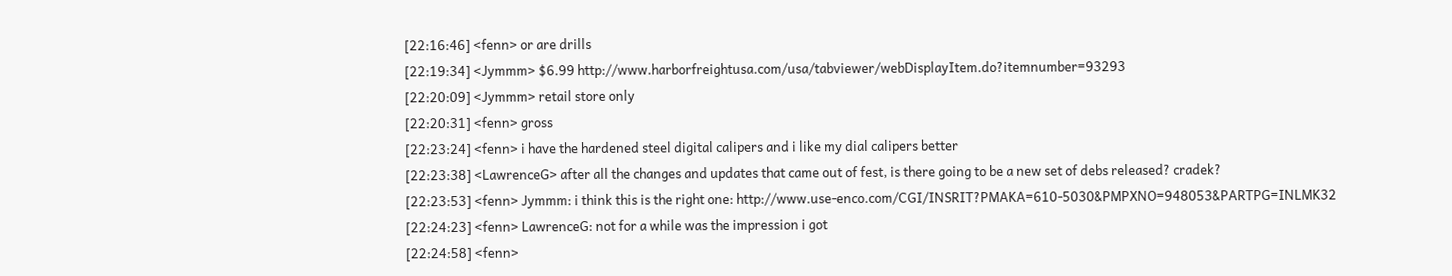[22:16:46] <fenn> or are drills
[22:19:34] <Jymmm> $6.99 http://www.harborfreightusa.com/usa/tabviewer/webDisplayItem.do?itemnumber=93293
[22:20:09] <Jymmm> retail store only
[22:20:31] <fenn> gross
[22:23:24] <fenn> i have the hardened steel digital calipers and i like my dial calipers better
[22:23:38] <LawrenceG> after all the changes and updates that came out of fest, is there going to be a new set of debs released? cradek?
[22:23:53] <fenn> Jymmm: i think this is the right one: http://www.use-enco.com/CGI/INSRIT?PMAKA=610-5030&PMPXNO=948053&PARTPG=INLMK32
[22:24:23] <fenn> LawrenceG: not for a while was the impression i got
[22:24:58] <fenn>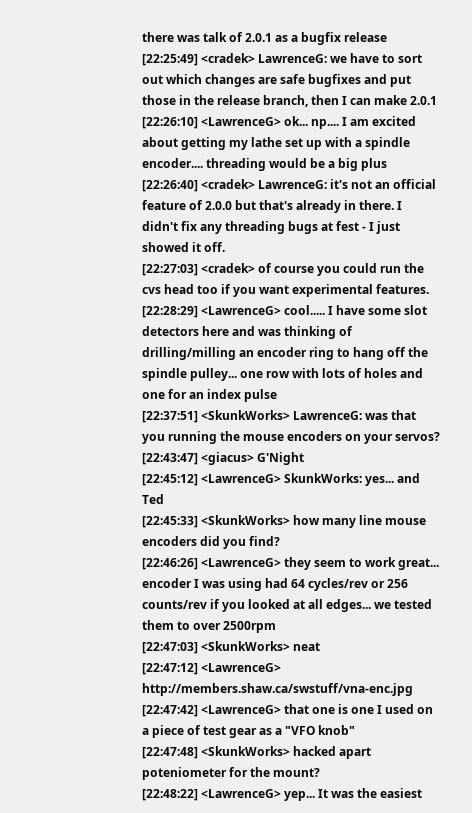there was talk of 2.0.1 as a bugfix release
[22:25:49] <cradek> LawrenceG: we have to sort out which changes are safe bugfixes and put those in the release branch, then I can make 2.0.1
[22:26:10] <LawrenceG> ok... np.... I am excited about getting my lathe set up with a spindle encoder.... threading would be a big plus
[22:26:40] <cradek> LawrenceG: it's not an official feature of 2.0.0 but that's already in there. I didn't fix any threading bugs at fest - I just showed it off.
[22:27:03] <cradek> of course you could run the cvs head too if you want experimental features.
[22:28:29] <LawrenceG> cool..... I have some slot detectors here and was thinking of drilling/milling an encoder ring to hang off the spindle pulley... one row with lots of holes and one for an index pulse
[22:37:51] <SkunkWorks> LawrenceG: was that you running the mouse encoders on your servos?
[22:43:47] <giacus> G'Night
[22:45:12] <LawrenceG> SkunkWorks: yes... and Ted
[22:45:33] <SkunkWorks> how many line mouse encoders did you find?
[22:46:26] <LawrenceG> they seem to work great... encoder I was using had 64 cycles/rev or 256 counts/rev if you looked at all edges... we tested them to over 2500rpm
[22:47:03] <SkunkWorks> neat
[22:47:12] <LawrenceG> http://members.shaw.ca/swstuff/vna-enc.jpg
[22:47:42] <LawrenceG> that one is one I used on a piece of test gear as a "VFO knob"
[22:47:48] <SkunkWorks> hacked apart poteniometer for the mount?
[22:48:22] <LawrenceG> yep... It was the easiest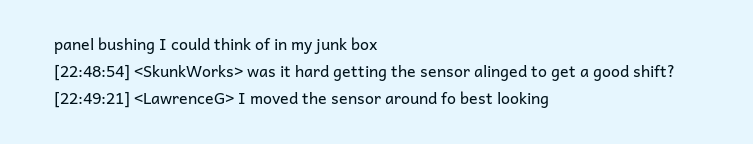panel bushing I could think of in my junk box
[22:48:54] <SkunkWorks> was it hard getting the sensor alinged to get a good shift?
[22:49:21] <LawrenceG> I moved the sensor around fo best looking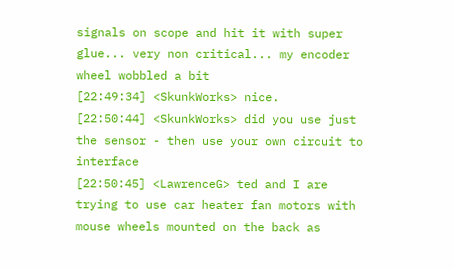signals on scope and hit it with super glue... very non critical... my encoder wheel wobbled a bit
[22:49:34] <SkunkWorks> nice.
[22:50:44] <SkunkWorks> did you use just the sensor - then use your own circuit to interface
[22:50:45] <LawrenceG> ted and I are trying to use car heater fan motors with mouse wheels mounted on the back as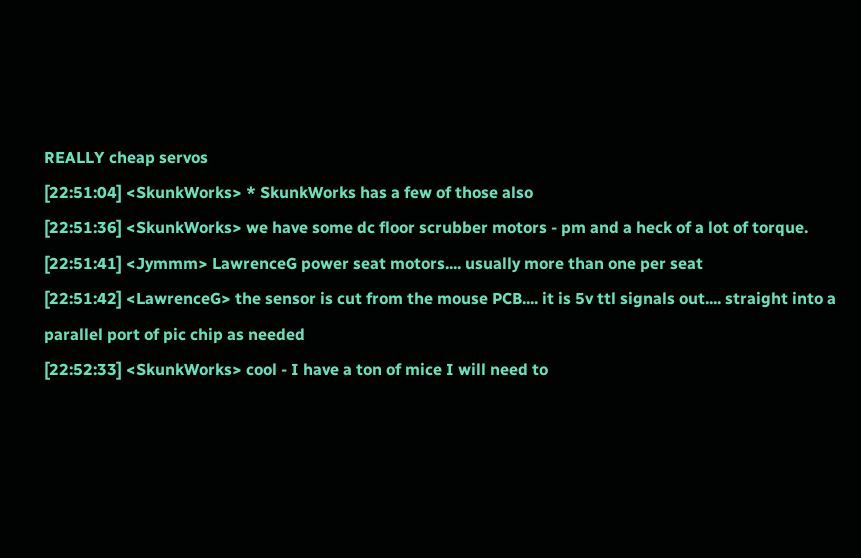REALLY cheap servos
[22:51:04] <SkunkWorks> * SkunkWorks has a few of those also
[22:51:36] <SkunkWorks> we have some dc floor scrubber motors - pm and a heck of a lot of torque.
[22:51:41] <Jymmm> LawrenceG power seat motors.... usually more than one per seat
[22:51:42] <LawrenceG> the sensor is cut from the mouse PCB.... it is 5v ttl signals out.... straight into a parallel port of pic chip as needed
[22:52:33] <SkunkWorks> cool - I have a ton of mice I will need to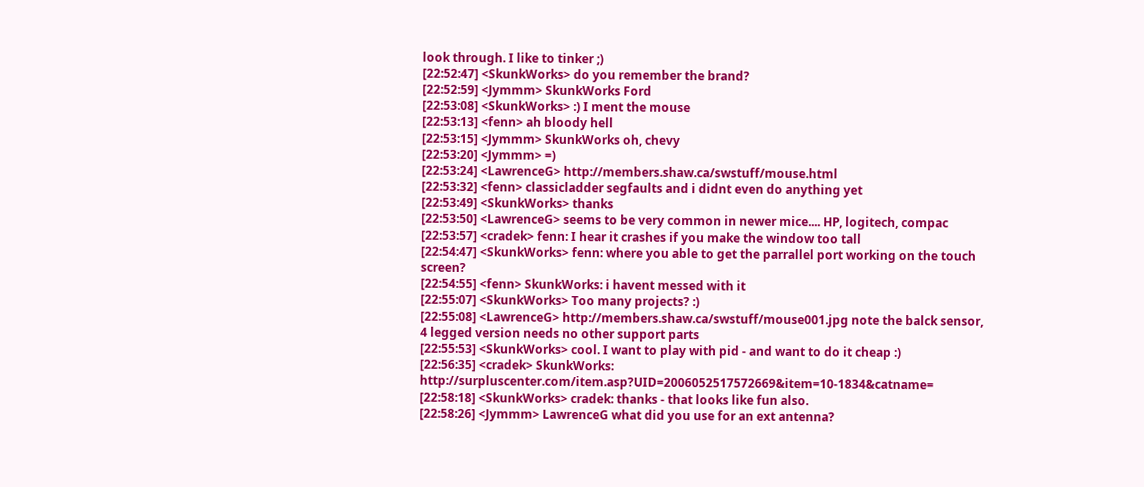look through. I like to tinker ;)
[22:52:47] <SkunkWorks> do you remember the brand?
[22:52:59] <Jymmm> SkunkWorks Ford
[22:53:08] <SkunkWorks> :) I ment the mouse
[22:53:13] <fenn> ah bloody hell
[22:53:15] <Jymmm> SkunkWorks oh, chevy
[22:53:20] <Jymmm> =)
[22:53:24] <LawrenceG> http://members.shaw.ca/swstuff/mouse.html
[22:53:32] <fenn> classicladder segfaults and i didnt even do anything yet
[22:53:49] <SkunkWorks> thanks
[22:53:50] <LawrenceG> seems to be very common in newer mice.... HP, logitech, compac
[22:53:57] <cradek> fenn: I hear it crashes if you make the window too tall
[22:54:47] <SkunkWorks> fenn: where you able to get the parrallel port working on the touch screen?
[22:54:55] <fenn> SkunkWorks: i havent messed with it
[22:55:07] <SkunkWorks> Too many projects? :)
[22:55:08] <LawrenceG> http://members.shaw.ca/swstuff/mouse001.jpg note the balck sensor, 4 legged version needs no other support parts
[22:55:53] <SkunkWorks> cool. I want to play with pid - and want to do it cheap :)
[22:56:35] <cradek> SkunkWorks: http://surpluscenter.com/item.asp?UID=2006052517572669&item=10-1834&catname=
[22:58:18] <SkunkWorks> cradek: thanks - that looks like fun also.
[22:58:26] <Jymmm> LawrenceG what did you use for an ext antenna?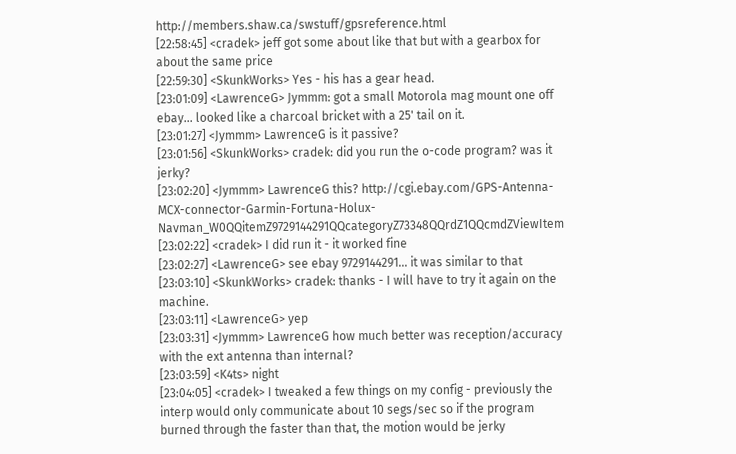http://members.shaw.ca/swstuff/gpsreference.html
[22:58:45] <cradek> jeff got some about like that but with a gearbox for about the same price
[22:59:30] <SkunkWorks> Yes - his has a gear head.
[23:01:09] <LawrenceG> Jymmm: got a small Motorola mag mount one off ebay... looked like a charcoal bricket with a 25' tail on it.
[23:01:27] <Jymmm> LawrenceG is it passive?
[23:01:56] <SkunkWorks> cradek: did you run the o-code program? was it jerky?
[23:02:20] <Jymmm> LawrenceG this? http://cgi.ebay.com/GPS-Antenna-MCX-connector-Garmin-Fortuna-Holux-Navman_W0QQitemZ9729144291QQcategoryZ73348QQrdZ1QQcmdZViewItem
[23:02:22] <cradek> I did run it - it worked fine
[23:02:27] <LawrenceG> see ebay 9729144291... it was similar to that
[23:03:10] <SkunkWorks> cradek: thanks - I will have to try it again on the machine.
[23:03:11] <LawrenceG> yep
[23:03:31] <Jymmm> LawrenceG how much better was reception/accuracy with the ext antenna than internal?
[23:03:59] <K4ts> night
[23:04:05] <cradek> I tweaked a few things on my config - previously the interp would only communicate about 10 segs/sec so if the program burned through the faster than that, the motion would be jerky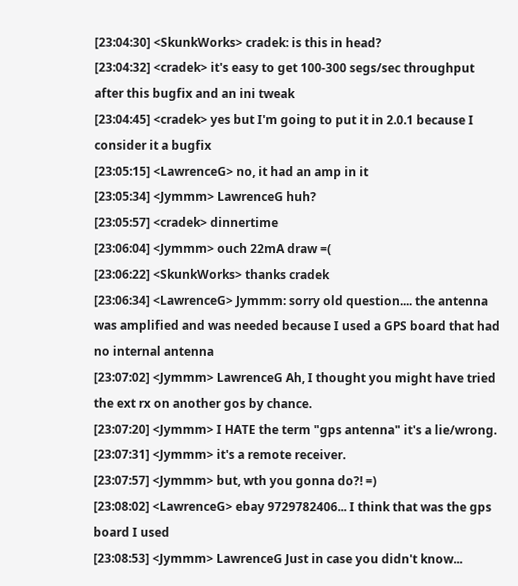[23:04:30] <SkunkWorks> cradek: is this in head?
[23:04:32] <cradek> it's easy to get 100-300 segs/sec throughput after this bugfix and an ini tweak
[23:04:45] <cradek> yes but I'm going to put it in 2.0.1 because I consider it a bugfix
[23:05:15] <LawrenceG> no, it had an amp in it
[23:05:34] <Jymmm> LawrenceG huh?
[23:05:57] <cradek> dinnertime
[23:06:04] <Jymmm> ouch 22mA draw =(
[23:06:22] <SkunkWorks> thanks cradek
[23:06:34] <LawrenceG> Jymmm: sorry old question.... the antenna was amplified and was needed because I used a GPS board that had no internal antenna
[23:07:02] <Jymmm> LawrenceG Ah, I thought you might have tried the ext rx on another gos by chance.
[23:07:20] <Jymmm> I HATE the term "gps antenna" it's a lie/wrong.
[23:07:31] <Jymmm> it's a remote receiver.
[23:07:57] <Jymmm> but, wth you gonna do?! =)
[23:08:02] <LawrenceG> ebay 9729782406... I think that was the gps board I used
[23:08:53] <Jymmm> LawrenceG Just in case you didn't know...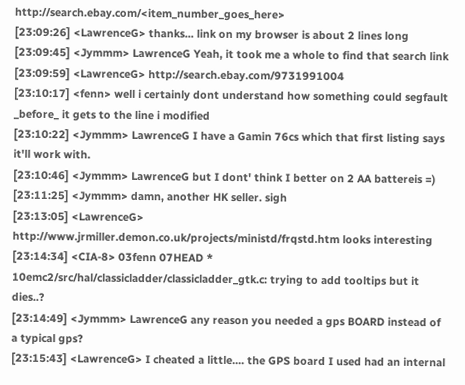http://search.ebay.com/<item_number_goes_here>
[23:09:26] <LawrenceG> thanks... link on my browser is about 2 lines long
[23:09:45] <Jymmm> LawrenceG Yeah, it took me a whole to find that search link
[23:09:59] <LawrenceG> http://search.ebay.com/9731991004
[23:10:17] <fenn> well i certainly dont understand how something could segfault _before_ it gets to the line i modified
[23:10:22] <Jymmm> LawrenceG I have a Gamin 76cs which that first listing says it'll work with.
[23:10:46] <Jymmm> LawrenceG but I dont' think I better on 2 AA battereis =)
[23:11:25] <Jymmm> damn, another HK seller. sigh
[23:13:05] <LawrenceG> http://www.jrmiller.demon.co.uk/projects/ministd/frqstd.htm looks interesting
[23:14:34] <CIA-8> 03fenn 07HEAD * 10emc2/src/hal/classicladder/classicladder_gtk.c: trying to add tooltips but it dies..?
[23:14:49] <Jymmm> LawrenceG any reason you needed a gps BOARD instead of a typical gps?
[23:15:43] <LawrenceG> I cheated a little.... the GPS board I used had an internal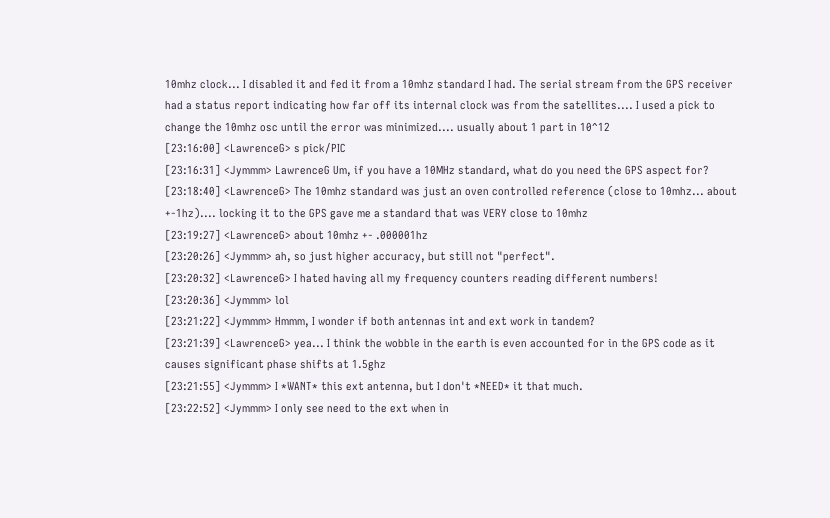10mhz clock... I disabled it and fed it from a 10mhz standard I had. The serial stream from the GPS receiver had a status report indicating how far off its internal clock was from the satellites.... I used a pick to change the 10mhz osc until the error was minimized.... usually about 1 part in 10^12
[23:16:00] <LawrenceG> s pick/PIC
[23:16:31] <Jymmm> LawrenceG Um, if you have a 10MHz standard, what do you need the GPS aspect for?
[23:18:40] <LawrenceG> The 10mhz standard was just an oven controlled reference (close to 10mhz... about +-1hz).... locking it to the GPS gave me a standard that was VERY close to 10mhz
[23:19:27] <LawrenceG> about 10mhz +- .000001hz
[23:20:26] <Jymmm> ah, so just higher accuracy, but still not "perfect".
[23:20:32] <LawrenceG> I hated having all my frequency counters reading different numbers!
[23:20:36] <Jymmm> lol
[23:21:22] <Jymmm> Hmmm, I wonder if both antennas int and ext work in tandem?
[23:21:39] <LawrenceG> yea... I think the wobble in the earth is even accounted for in the GPS code as it causes significant phase shifts at 1.5ghz
[23:21:55] <Jymmm> I *WANT* this ext antenna, but I don't *NEED* it that much.
[23:22:52] <Jymmm> I only see need to the ext when in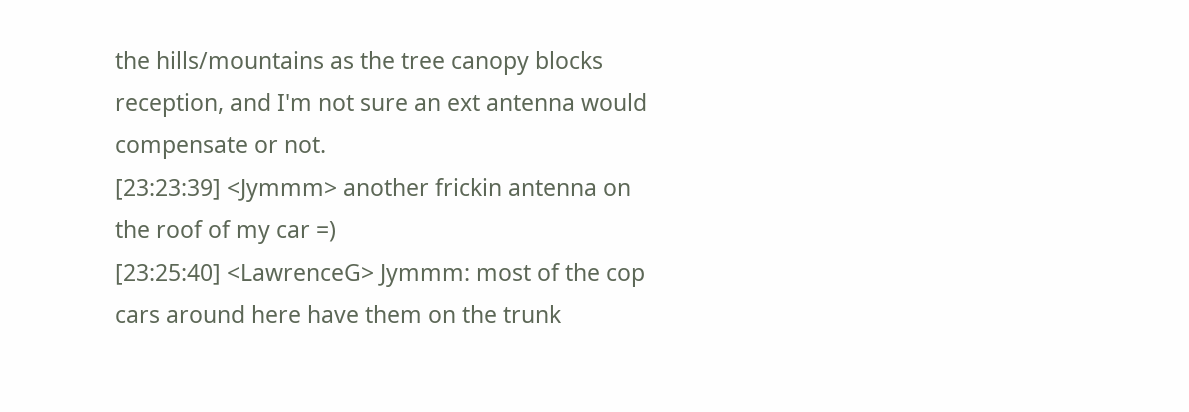the hills/mountains as the tree canopy blocks reception, and I'm not sure an ext antenna would compensate or not.
[23:23:39] <Jymmm> another frickin antenna on the roof of my car =)
[23:25:40] <LawrenceG> Jymmm: most of the cop cars around here have them on the trunk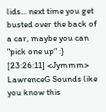lids... next time you get busted over the back of a car, maybe you can "pick one up" :}
[23:26:11] <Jymmm> LawrenceG Sounds like you know this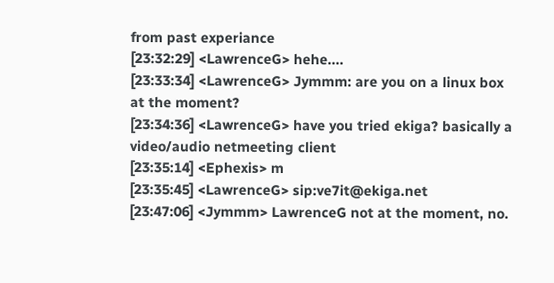from past experiance
[23:32:29] <LawrenceG> hehe....
[23:33:34] <LawrenceG> Jymmm: are you on a linux box at the moment?
[23:34:36] <LawrenceG> have you tried ekiga? basically a video/audio netmeeting client
[23:35:14] <Ephexis> m
[23:35:45] <LawrenceG> sip:ve7it@ekiga.net
[23:47:06] <Jymmm> LawrenceG not at the moment, no.